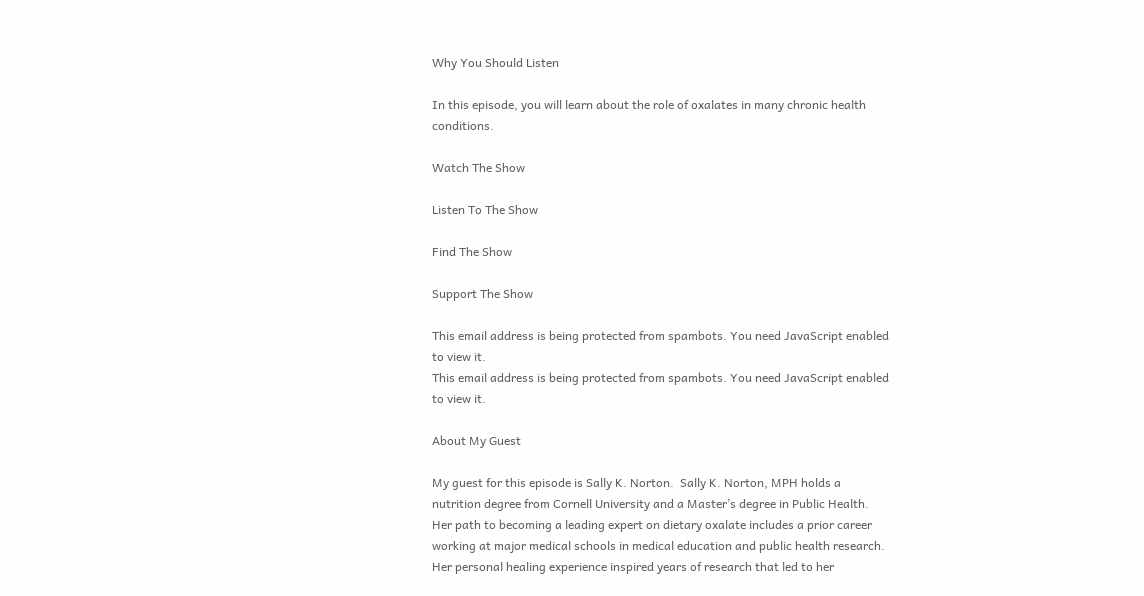Why You Should Listen

In this episode, you will learn about the role of oxalates in many chronic health conditions.

Watch The Show

Listen To The Show

Find The Show

Support The Show

This email address is being protected from spambots. You need JavaScript enabled to view it.
This email address is being protected from spambots. You need JavaScript enabled to view it.

About My Guest

My guest for this episode is Sally K. Norton.  Sally K. Norton, MPH holds a nutrition degree from Cornell University and a Master’s degree in Public Health.   Her path to becoming a leading expert on dietary oxalate includes a prior career working at major medical schools in medical education and public health research.  Her personal healing experience inspired years of research that led to her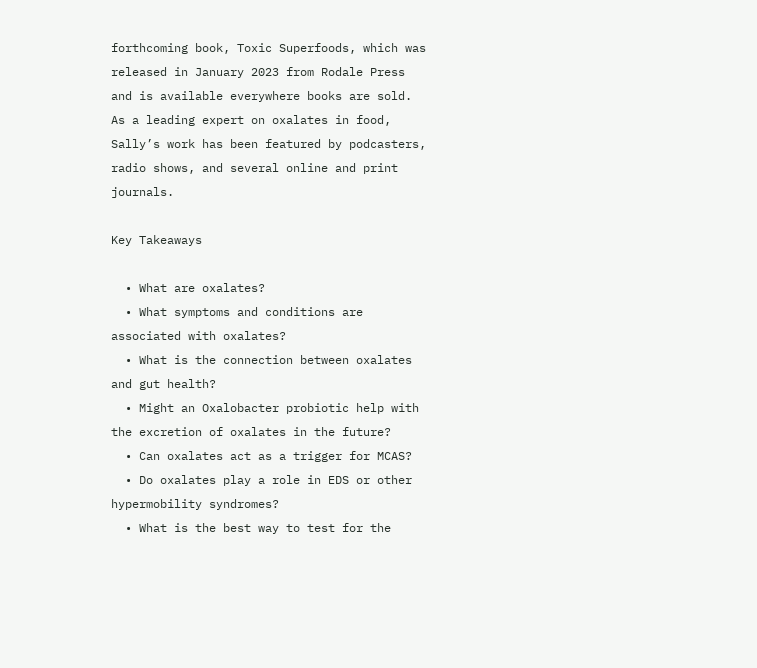forthcoming book, Toxic Superfoods, which was released in January 2023 from Rodale Press and is available everywhere books are sold.  As a leading expert on oxalates in food, Sally’s work has been featured by podcasters, radio shows, and several online and print journals.

Key Takeaways

  • What are oxalates?
  • What symptoms and conditions are associated with oxalates?
  • What is the connection between oxalates and gut health?
  • Might an Oxalobacter probiotic help with the excretion of oxalates in the future?
  • Can oxalates act as a trigger for MCAS?
  • Do oxalates play a role in EDS or other hypermobility syndromes?
  • What is the best way to test for the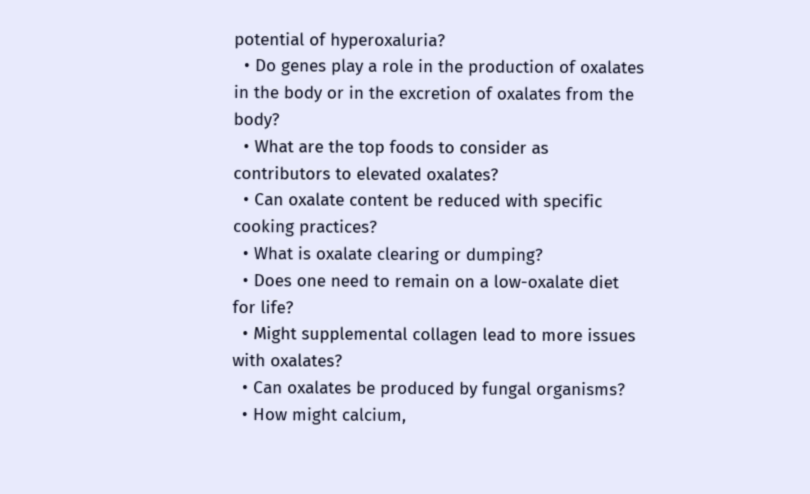potential of hyperoxaluria?
  • Do genes play a role in the production of oxalates in the body or in the excretion of oxalates from the body?
  • What are the top foods to consider as contributors to elevated oxalates?
  • Can oxalate content be reduced with specific cooking practices?
  • What is oxalate clearing or dumping?
  • Does one need to remain on a low-oxalate diet for life?
  • Might supplemental collagen lead to more issues with oxalates?
  • Can oxalates be produced by fungal organisms?
  • How might calcium,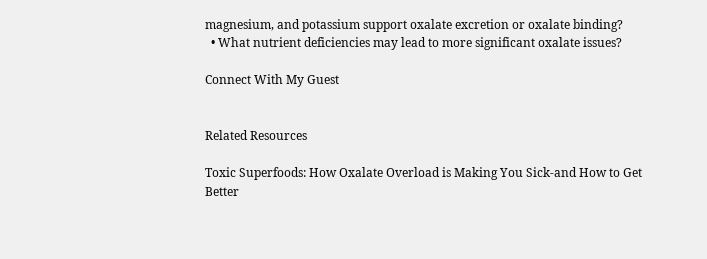magnesium, and potassium support oxalate excretion or oxalate binding?
  • What nutrient deficiencies may lead to more significant oxalate issues?

Connect With My Guest


Related Resources

Toxic Superfoods: How Oxalate Overload is Making You Sick-and How to Get Better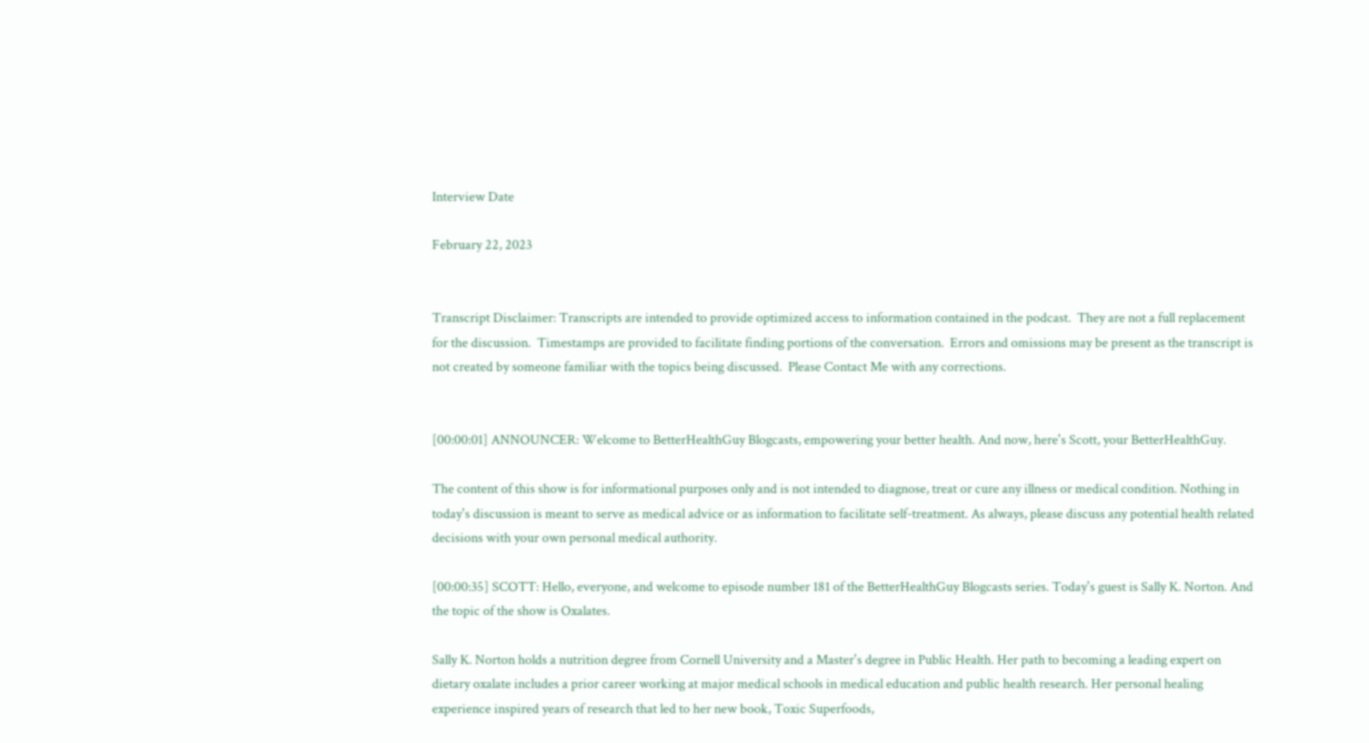Interview Date

February 22, 2023


Transcript Disclaimer: Transcripts are intended to provide optimized access to information contained in the podcast.  They are not a full replacement for the discussion.  Timestamps are provided to facilitate finding portions of the conversation.  Errors and omissions may be present as the transcript is not created by someone familiar with the topics being discussed.  Please Contact Me with any corrections.


[00:00:01] ANNOUNCER: Welcome to BetterHealthGuy Blogcasts, empowering your better health. And now, here's Scott, your BetterHealthGuy.

The content of this show is for informational purposes only and is not intended to diagnose, treat or cure any illness or medical condition. Nothing in today's discussion is meant to serve as medical advice or as information to facilitate self-treatment. As always, please discuss any potential health related decisions with your own personal medical authority.

[00:00:35] SCOTT: Hello, everyone, and welcome to episode number 181 of the BetterHealthGuy Blogcasts series. Today's guest is Sally K. Norton. And the topic of the show is Oxalates.

Sally K. Norton holds a nutrition degree from Cornell University and a Master's degree in Public Health. Her path to becoming a leading expert on dietary oxalate includes a prior career working at major medical schools in medical education and public health research. Her personal healing experience inspired years of research that led to her new book, Toxic Superfoods,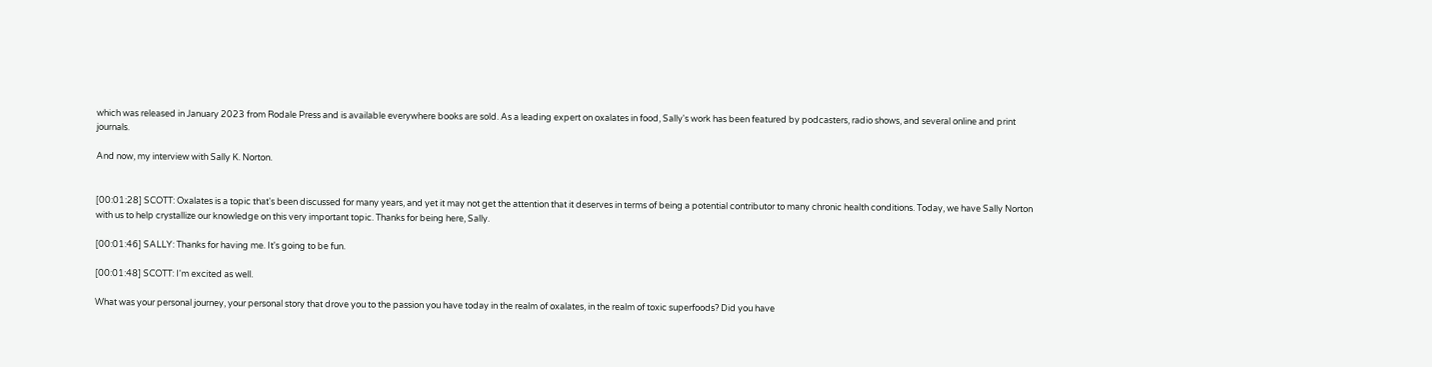which was released in January 2023 from Rodale Press and is available everywhere books are sold. As a leading expert on oxalates in food, Sally's work has been featured by podcasters, radio shows, and several online and print journals.

And now, my interview with Sally K. Norton.


[00:01:28] SCOTT: Oxalates is a topic that's been discussed for many years, and yet it may not get the attention that it deserves in terms of being a potential contributor to many chronic health conditions. Today, we have Sally Norton with us to help crystallize our knowledge on this very important topic. Thanks for being here, Sally.

[00:01:46] SALLY: Thanks for having me. It's going to be fun.

[00:01:48] SCOTT: I'm excited as well.

What was your personal journey, your personal story that drove you to the passion you have today in the realm of oxalates, in the realm of toxic superfoods? Did you have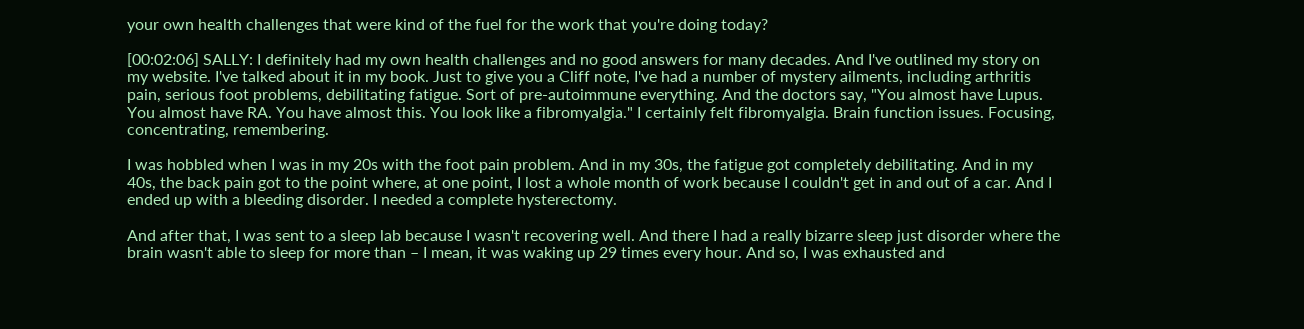your own health challenges that were kind of the fuel for the work that you're doing today?

[00:02:06] SALLY: I definitely had my own health challenges and no good answers for many decades. And I've outlined my story on my website. I've talked about it in my book. Just to give you a Cliff note, I've had a number of mystery ailments, including arthritis pain, serious foot problems, debilitating fatigue. Sort of pre-autoimmune everything. And the doctors say, "You almost have Lupus. You almost have RA. You have almost this. You look like a fibromyalgia." I certainly felt fibromyalgia. Brain function issues. Focusing, concentrating, remembering.

I was hobbled when I was in my 20s with the foot pain problem. And in my 30s, the fatigue got completely debilitating. And in my 40s, the back pain got to the point where, at one point, I lost a whole month of work because I couldn't get in and out of a car. And I ended up with a bleeding disorder. I needed a complete hysterectomy.

And after that, I was sent to a sleep lab because I wasn't recovering well. And there I had a really bizarre sleep just disorder where the brain wasn't able to sleep for more than – I mean, it was waking up 29 times every hour. And so, I was exhausted and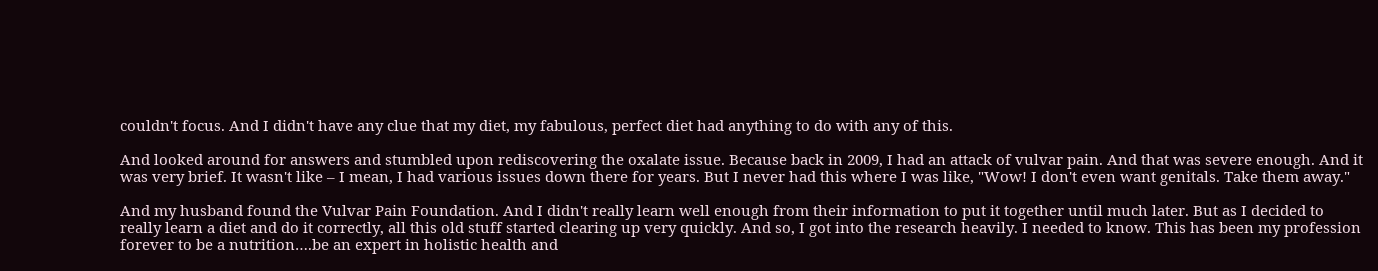couldn't focus. And I didn't have any clue that my diet, my fabulous, perfect diet had anything to do with any of this.

And looked around for answers and stumbled upon rediscovering the oxalate issue. Because back in 2009, I had an attack of vulvar pain. And that was severe enough. And it was very brief. It wasn't like – I mean, I had various issues down there for years. But I never had this where I was like, "Wow! I don't even want genitals. Take them away."

And my husband found the Vulvar Pain Foundation. And I didn't really learn well enough from their information to put it together until much later. But as I decided to really learn a diet and do it correctly, all this old stuff started clearing up very quickly. And so, I got into the research heavily. I needed to know. This has been my profession forever to be a nutrition….be an expert in holistic health and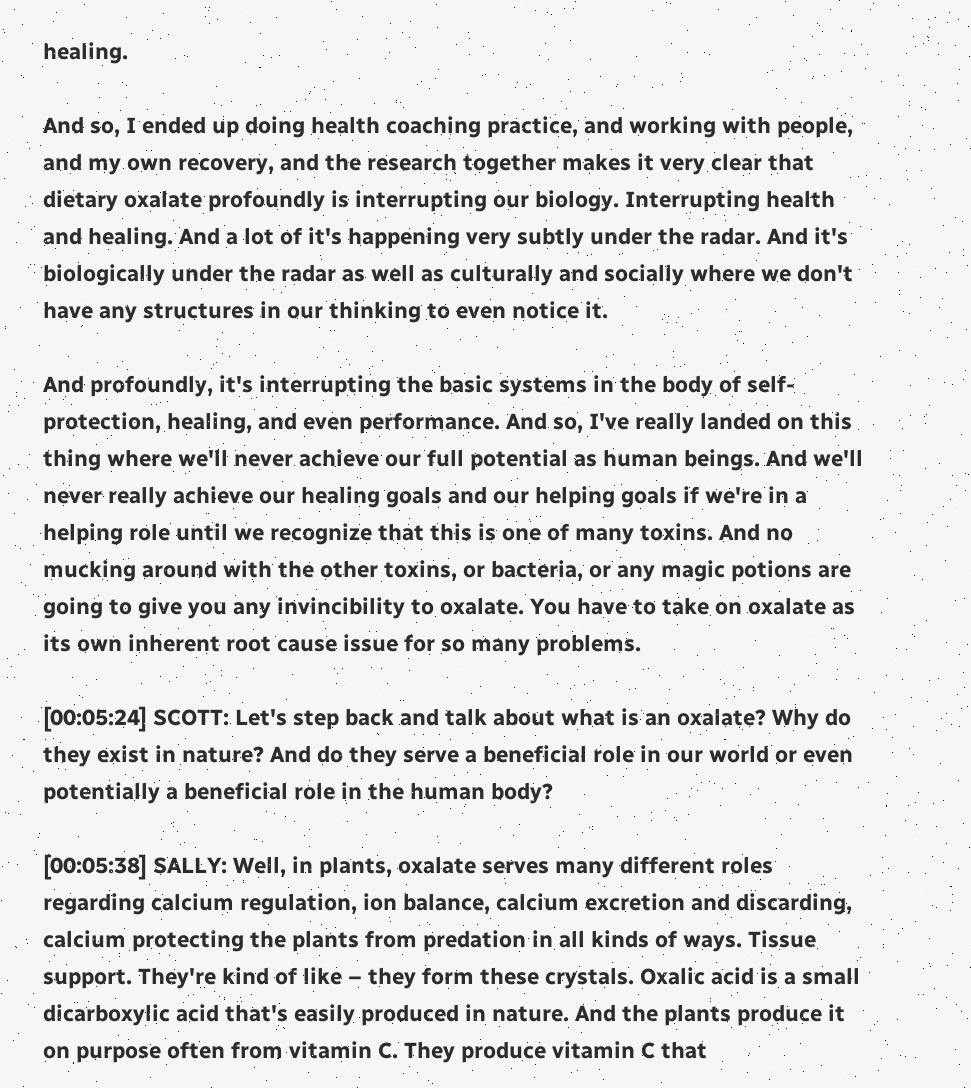healing.

And so, I ended up doing health coaching practice, and working with people, and my own recovery, and the research together makes it very clear that dietary oxalate profoundly is interrupting our biology. Interrupting health and healing. And a lot of it's happening very subtly under the radar. And it's biologically under the radar as well as culturally and socially where we don't have any structures in our thinking to even notice it.

And profoundly, it's interrupting the basic systems in the body of self-protection, healing, and even performance. And so, I've really landed on this thing where we'll never achieve our full potential as human beings. And we'll never really achieve our healing goals and our helping goals if we're in a helping role until we recognize that this is one of many toxins. And no mucking around with the other toxins, or bacteria, or any magic potions are going to give you any invincibility to oxalate. You have to take on oxalate as its own inherent root cause issue for so many problems.

[00:05:24] SCOTT: Let's step back and talk about what is an oxalate? Why do they exist in nature? And do they serve a beneficial role in our world or even potentially a beneficial role in the human body?

[00:05:38] SALLY: Well, in plants, oxalate serves many different roles regarding calcium regulation, ion balance, calcium excretion and discarding, calcium protecting the plants from predation in all kinds of ways. Tissue support. They're kind of like – they form these crystals. Oxalic acid is a small dicarboxylic acid that's easily produced in nature. And the plants produce it on purpose often from vitamin C. They produce vitamin C that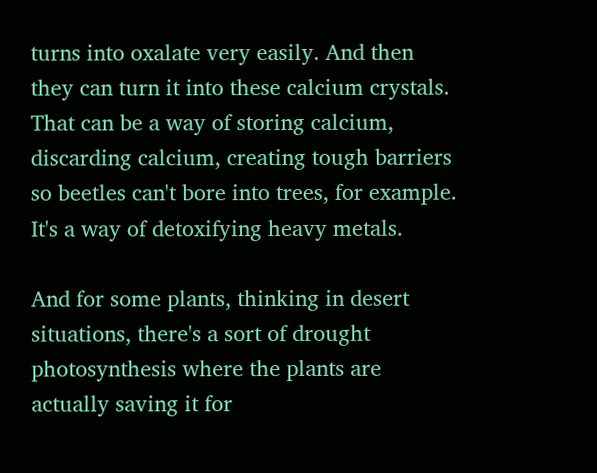turns into oxalate very easily. And then they can turn it into these calcium crystals. That can be a way of storing calcium, discarding calcium, creating tough barriers so beetles can't bore into trees, for example. It's a way of detoxifying heavy metals.

And for some plants, thinking in desert situations, there's a sort of drought photosynthesis where the plants are actually saving it for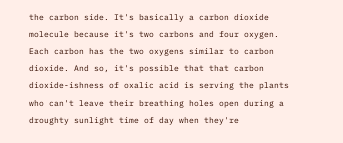the carbon side. It's basically a carbon dioxide molecule because it's two carbons and four oxygen. Each carbon has the two oxygens similar to carbon dioxide. And so, it's possible that that carbon dioxide-ishness of oxalic acid is serving the plants who can't leave their breathing holes open during a droughty sunlight time of day when they're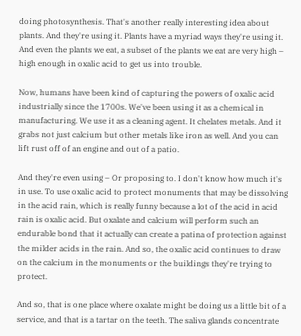doing photosynthesis. That's another really interesting idea about plants. And they're using it. Plants have a myriad ways they're using it. And even the plants we eat, a subset of the plants we eat are very high – high enough in oxalic acid to get us into trouble.

Now, humans have been kind of capturing the powers of oxalic acid industrially since the 1700s. We've been using it as a chemical in manufacturing. We use it as a cleaning agent. It chelates metals. And it grabs not just calcium but other metals like iron as well. And you can lift rust off of an engine and out of a patio.

And they're even using – Or proposing to. I don't know how much it's in use. To use oxalic acid to protect monuments that may be dissolving in the acid rain, which is really funny because a lot of the acid in acid rain is oxalic acid. But oxalate and calcium will perform such an endurable bond that it actually can create a patina of protection against the milder acids in the rain. And so, the oxalic acid continues to draw on the calcium in the monuments or the buildings they're trying to protect.

And so, that is one place where oxalate might be doing us a little bit of a service, and that is a tartar on the teeth. The saliva glands concentrate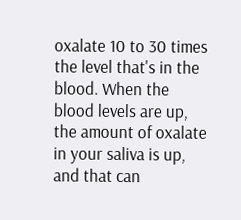oxalate 10 to 30 times the level that's in the blood. When the blood levels are up, the amount of oxalate in your saliva is up, and that can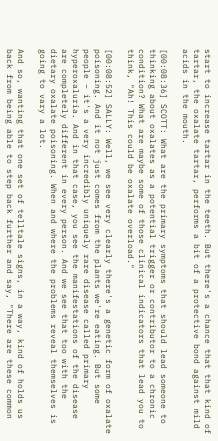start to increase tartar in the teeth. But there's a chance that that kind of tartar, the oxalate tartar, performs a bit of a protective bond against mild acids in the mouth.

[00:08:36] SCOTT: What are the primary symptoms that should lead someone to thinking about oxalates as a potential trigger or contributor to a chronic condition? What are maybe some of those clinical indicators that lead you to think, "Ah! This could be oxalate overload."

[00:08:52] SALLY: Well, we see very clearly there's a genetic form of oxalate poisoning. And it not just comes from the plants we're eating. But some people – it's a very incredibly uniquely rare disease called primary hyperoxaluria. And in that case, you see the manifestations of the disease are completely different in every person. And we see that too with the dietary oxalate poisoning. When and where the problems reveal themselves is going to vary a lot.

And so, wanting that one set of telltale signs, in a way, kind of holds us back from being able to step back further and say, "There are these common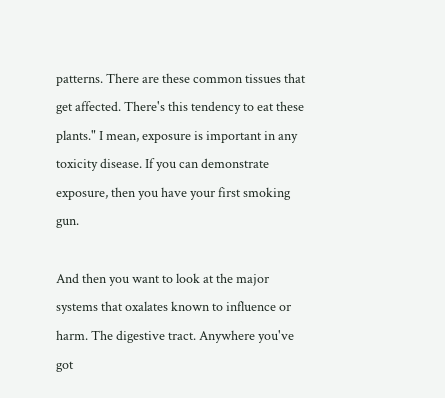patterns. There are these common tissues that get affected. There's this tendency to eat these plants." I mean, exposure is important in any toxicity disease. If you can demonstrate exposure, then you have your first smoking gun.

And then you want to look at the major systems that oxalates known to influence or harm. The digestive tract. Anywhere you've got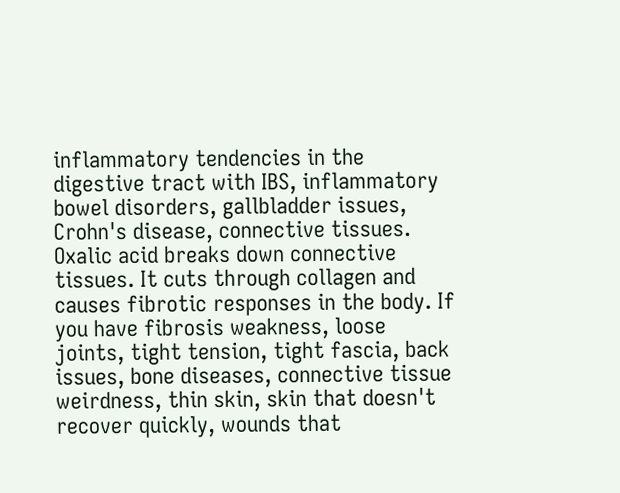inflammatory tendencies in the digestive tract with IBS, inflammatory bowel disorders, gallbladder issues, Crohn's disease, connective tissues. Oxalic acid breaks down connective tissues. It cuts through collagen and causes fibrotic responses in the body. If you have fibrosis weakness, loose joints, tight tension, tight fascia, back issues, bone diseases, connective tissue weirdness, thin skin, skin that doesn't recover quickly, wounds that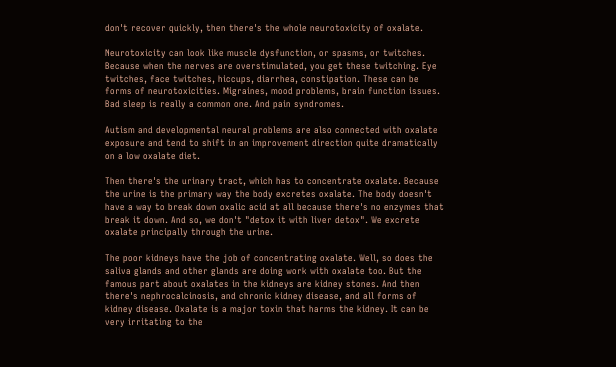don't recover quickly, then there's the whole neurotoxicity of oxalate.

Neurotoxicity can look like muscle dysfunction, or spasms, or twitches. Because when the nerves are overstimulated, you get these twitching. Eye twitches, face twitches, hiccups, diarrhea, constipation. These can be forms of neurotoxicities. Migraines, mood problems, brain function issues. Bad sleep is really a common one. And pain syndromes.

Autism and developmental neural problems are also connected with oxalate exposure and tend to shift in an improvement direction quite dramatically on a low oxalate diet.

Then there's the urinary tract, which has to concentrate oxalate. Because the urine is the primary way the body excretes oxalate. The body doesn't have a way to break down oxalic acid at all because there's no enzymes that break it down. And so, we don't "detox it with liver detox". We excrete oxalate principally through the urine.

The poor kidneys have the job of concentrating oxalate. Well, so does the saliva glands and other glands are doing work with oxalate too. But the famous part about oxalates in the kidneys are kidney stones. And then there's nephrocalcinosis, and chronic kidney disease, and all forms of kidney disease. Oxalate is a major toxin that harms the kidney. It can be very irritating to the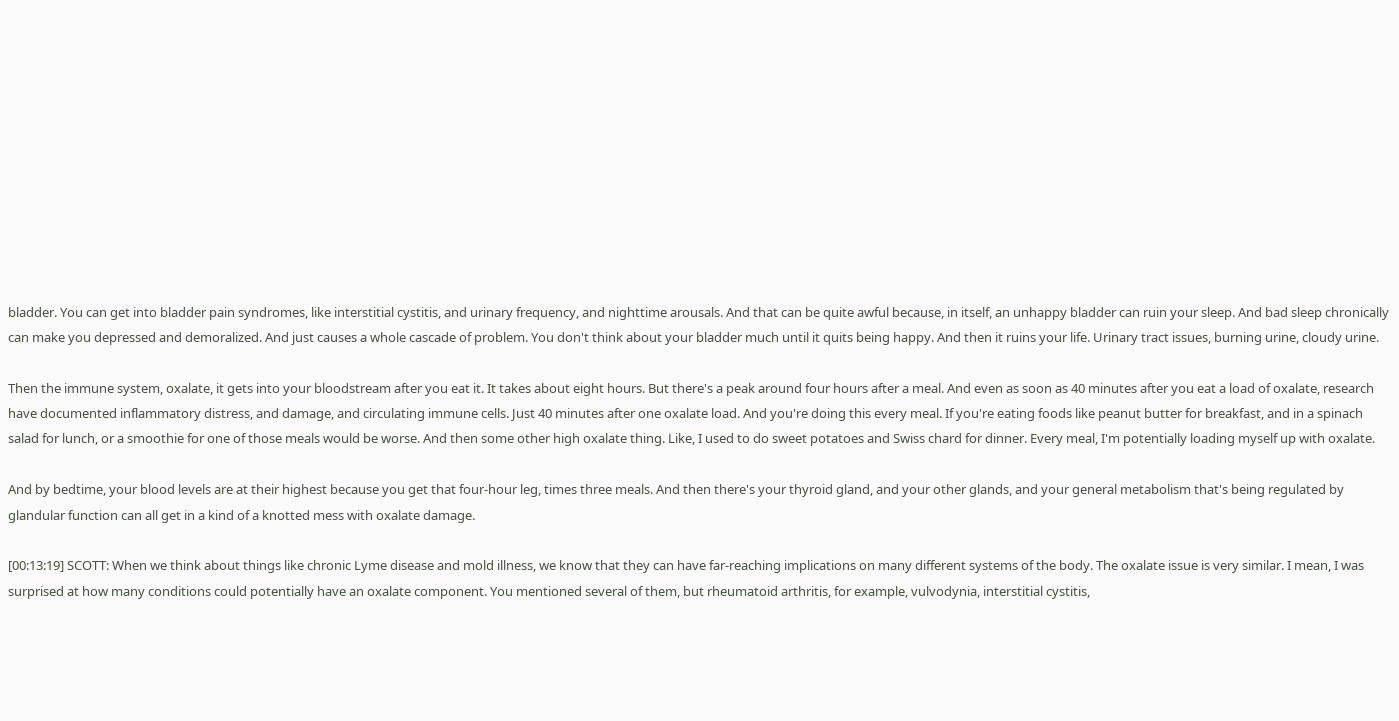bladder. You can get into bladder pain syndromes, like interstitial cystitis, and urinary frequency, and nighttime arousals. And that can be quite awful because, in itself, an unhappy bladder can ruin your sleep. And bad sleep chronically can make you depressed and demoralized. And just causes a whole cascade of problem. You don't think about your bladder much until it quits being happy. And then it ruins your life. Urinary tract issues, burning urine, cloudy urine.

Then the immune system, oxalate, it gets into your bloodstream after you eat it. It takes about eight hours. But there's a peak around four hours after a meal. And even as soon as 40 minutes after you eat a load of oxalate, research have documented inflammatory distress, and damage, and circulating immune cells. Just 40 minutes after one oxalate load. And you're doing this every meal. If you're eating foods like peanut butter for breakfast, and in a spinach salad for lunch, or a smoothie for one of those meals would be worse. And then some other high oxalate thing. Like, I used to do sweet potatoes and Swiss chard for dinner. Every meal, I'm potentially loading myself up with oxalate.

And by bedtime, your blood levels are at their highest because you get that four-hour leg, times three meals. And then there's your thyroid gland, and your other glands, and your general metabolism that's being regulated by glandular function can all get in a kind of a knotted mess with oxalate damage.

[00:13:19] SCOTT: When we think about things like chronic Lyme disease and mold illness, we know that they can have far-reaching implications on many different systems of the body. The oxalate issue is very similar. I mean, I was surprised at how many conditions could potentially have an oxalate component. You mentioned several of them, but rheumatoid arthritis, for example, vulvodynia, interstitial cystitis,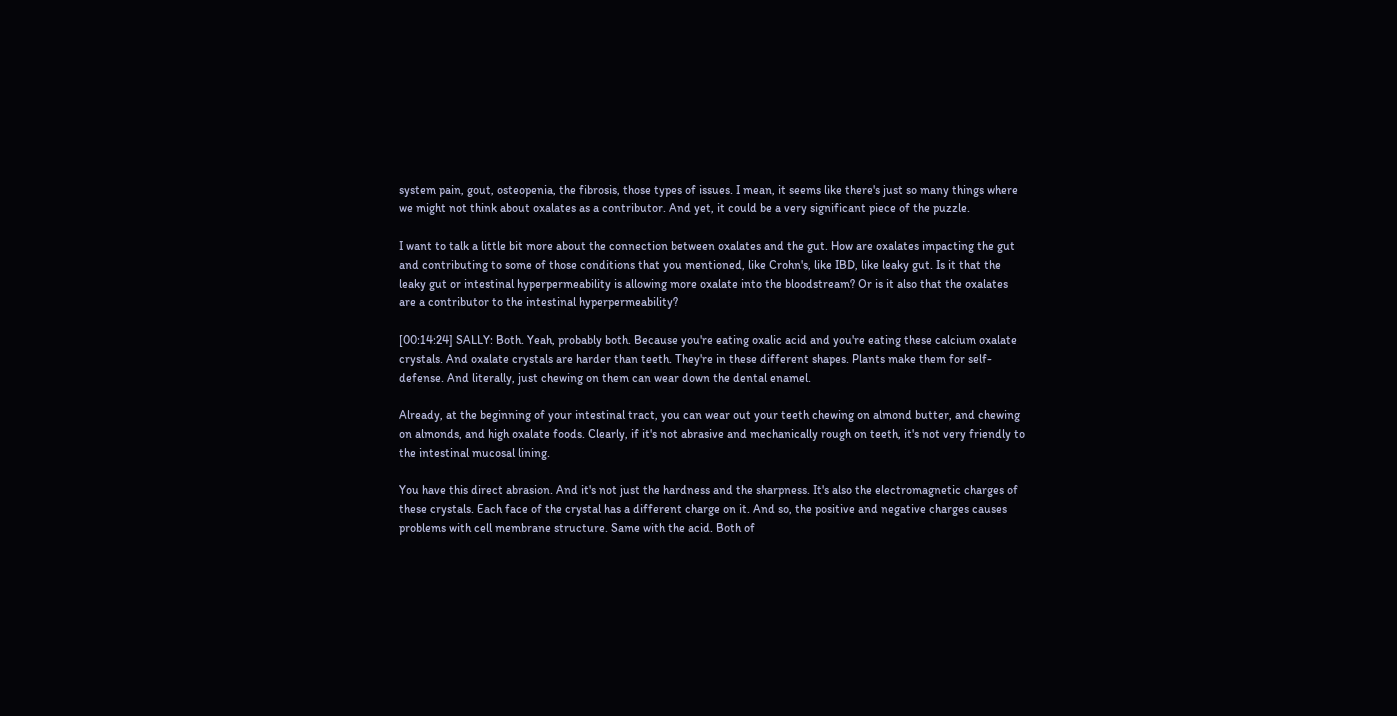system pain, gout, osteopenia, the fibrosis, those types of issues. I mean, it seems like there's just so many things where we might not think about oxalates as a contributor. And yet, it could be a very significant piece of the puzzle.

I want to talk a little bit more about the connection between oxalates and the gut. How are oxalates impacting the gut and contributing to some of those conditions that you mentioned, like Crohn's, like IBD, like leaky gut. Is it that the leaky gut or intestinal hyperpermeability is allowing more oxalate into the bloodstream? Or is it also that the oxalates are a contributor to the intestinal hyperpermeability?

[00:14:24] SALLY: Both. Yeah, probably both. Because you're eating oxalic acid and you're eating these calcium oxalate crystals. And oxalate crystals are harder than teeth. They're in these different shapes. Plants make them for self-defense. And literally, just chewing on them can wear down the dental enamel.

Already, at the beginning of your intestinal tract, you can wear out your teeth chewing on almond butter, and chewing on almonds, and high oxalate foods. Clearly, if it's not abrasive and mechanically rough on teeth, it's not very friendly to the intestinal mucosal lining.

You have this direct abrasion. And it's not just the hardness and the sharpness. It's also the electromagnetic charges of these crystals. Each face of the crystal has a different charge on it. And so, the positive and negative charges causes problems with cell membrane structure. Same with the acid. Both of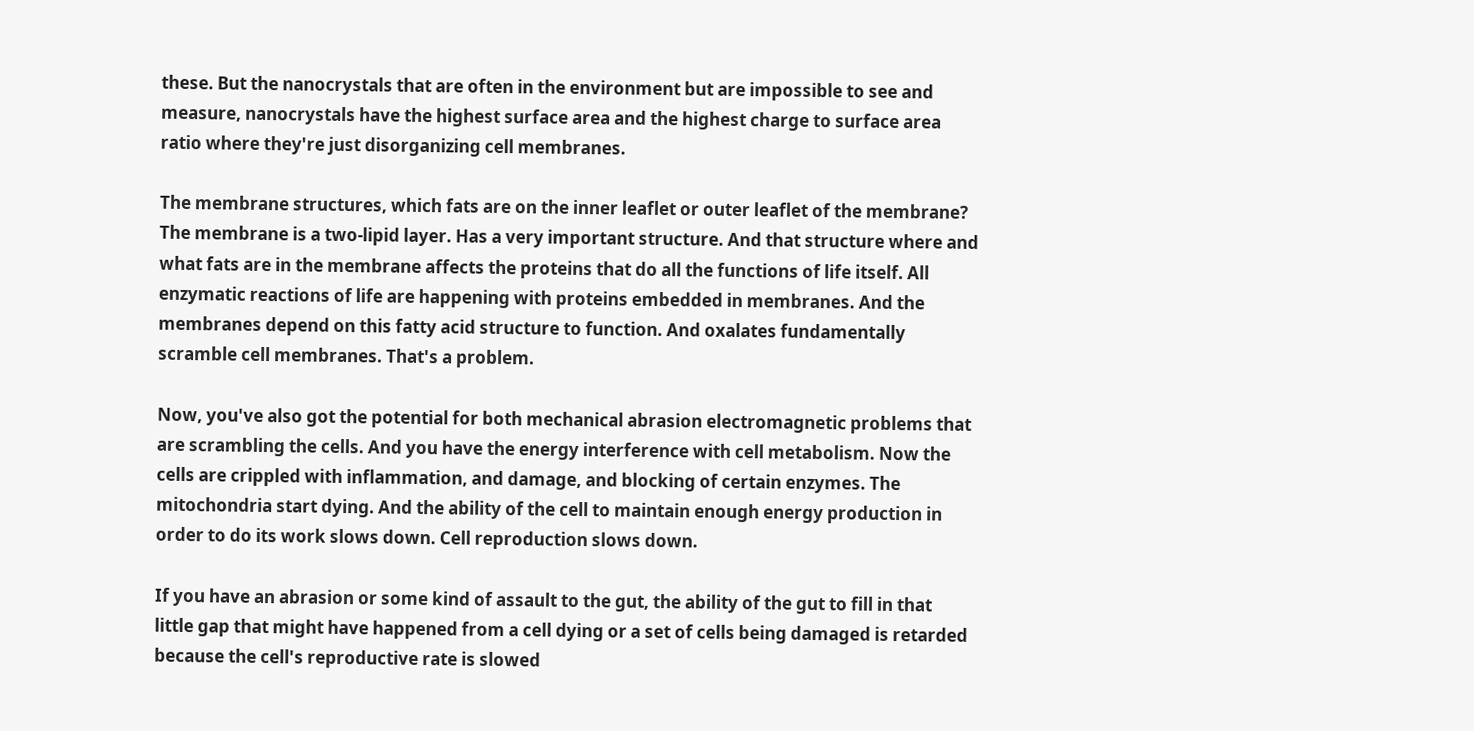these. But the nanocrystals that are often in the environment but are impossible to see and measure, nanocrystals have the highest surface area and the highest charge to surface area ratio where they're just disorganizing cell membranes.

The membrane structures, which fats are on the inner leaflet or outer leaflet of the membrane? The membrane is a two-lipid layer. Has a very important structure. And that structure where and what fats are in the membrane affects the proteins that do all the functions of life itself. All enzymatic reactions of life are happening with proteins embedded in membranes. And the membranes depend on this fatty acid structure to function. And oxalates fundamentally scramble cell membranes. That's a problem.

Now, you've also got the potential for both mechanical abrasion electromagnetic problems that are scrambling the cells. And you have the energy interference with cell metabolism. Now the cells are crippled with inflammation, and damage, and blocking of certain enzymes. The mitochondria start dying. And the ability of the cell to maintain enough energy production in order to do its work slows down. Cell reproduction slows down.

If you have an abrasion or some kind of assault to the gut, the ability of the gut to fill in that little gap that might have happened from a cell dying or a set of cells being damaged is retarded because the cell's reproductive rate is slowed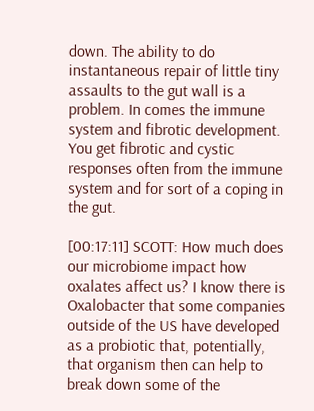down. The ability to do instantaneous repair of little tiny assaults to the gut wall is a problem. In comes the immune system and fibrotic development. You get fibrotic and cystic responses often from the immune system and for sort of a coping in the gut.

[00:17:11] SCOTT: How much does our microbiome impact how oxalates affect us? I know there is Oxalobacter that some companies outside of the US have developed as a probiotic that, potentially, that organism then can help to break down some of the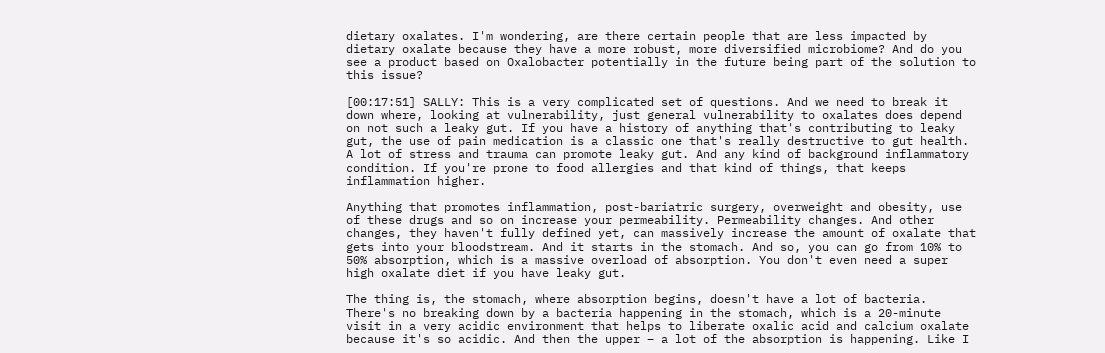dietary oxalates. I'm wondering, are there certain people that are less impacted by dietary oxalate because they have a more robust, more diversified microbiome? And do you see a product based on Oxalobacter potentially in the future being part of the solution to this issue?

[00:17:51] SALLY: This is a very complicated set of questions. And we need to break it down where, looking at vulnerability, just general vulnerability to oxalates does depend on not such a leaky gut. If you have a history of anything that's contributing to leaky gut, the use of pain medication is a classic one that's really destructive to gut health. A lot of stress and trauma can promote leaky gut. And any kind of background inflammatory condition. If you're prone to food allergies and that kind of things, that keeps inflammation higher.

Anything that promotes inflammation, post-bariatric surgery, overweight and obesity, use of these drugs and so on increase your permeability. Permeability changes. And other changes, they haven't fully defined yet, can massively increase the amount of oxalate that gets into your bloodstream. And it starts in the stomach. And so, you can go from 10% to 50% absorption, which is a massive overload of absorption. You don't even need a super high oxalate diet if you have leaky gut.

The thing is, the stomach, where absorption begins, doesn't have a lot of bacteria. There's no breaking down by a bacteria happening in the stomach, which is a 20-minute visit in a very acidic environment that helps to liberate oxalic acid and calcium oxalate because it's so acidic. And then the upper – a lot of the absorption is happening. Like I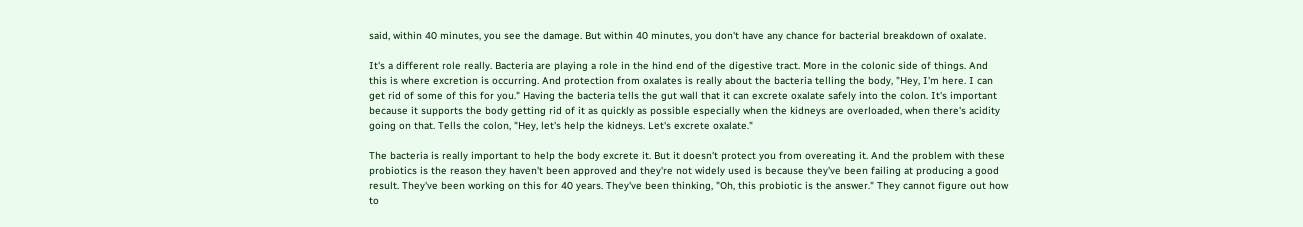said, within 40 minutes, you see the damage. But within 40 minutes, you don't have any chance for bacterial breakdown of oxalate.

It's a different role really. Bacteria are playing a role in the hind end of the digestive tract. More in the colonic side of things. And this is where excretion is occurring. And protection from oxalates is really about the bacteria telling the body, "Hey, I'm here. I can get rid of some of this for you." Having the bacteria tells the gut wall that it can excrete oxalate safely into the colon. It's important because it supports the body getting rid of it as quickly as possible especially when the kidneys are overloaded, when there's acidity going on that. Tells the colon, "Hey, let's help the kidneys. Let's excrete oxalate."

The bacteria is really important to help the body excrete it. But it doesn't protect you from overeating it. And the problem with these probiotics is the reason they haven't been approved and they're not widely used is because they've been failing at producing a good result. They've been working on this for 40 years. They've been thinking, "Oh, this probiotic is the answer." They cannot figure out how to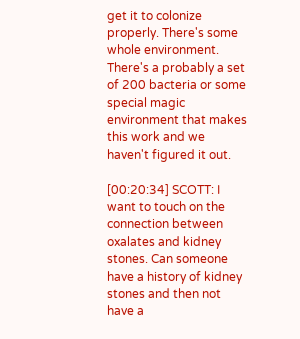get it to colonize properly. There's some whole environment. There's a probably a set of 200 bacteria or some special magic environment that makes this work and we haven't figured it out.

[00:20:34] SCOTT: I want to touch on the connection between oxalates and kidney stones. Can someone have a history of kidney stones and then not have a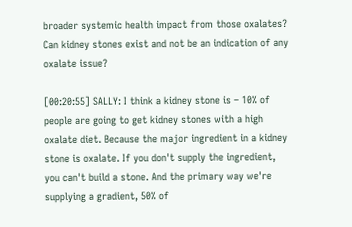broader systemic health impact from those oxalates? Can kidney stones exist and not be an indication of any oxalate issue?

[00:20:55] SALLY: I think a kidney stone is – 10% of people are going to get kidney stones with a high oxalate diet. Because the major ingredient in a kidney stone is oxalate. If you don't supply the ingredient, you can't build a stone. And the primary way we're supplying a gradient, 50% of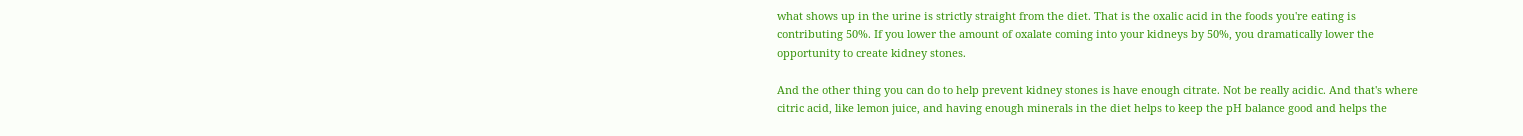what shows up in the urine is strictly straight from the diet. That is the oxalic acid in the foods you're eating is contributing 50%. If you lower the amount of oxalate coming into your kidneys by 50%, you dramatically lower the opportunity to create kidney stones.

And the other thing you can do to help prevent kidney stones is have enough citrate. Not be really acidic. And that's where citric acid, like lemon juice, and having enough minerals in the diet helps to keep the pH balance good and helps the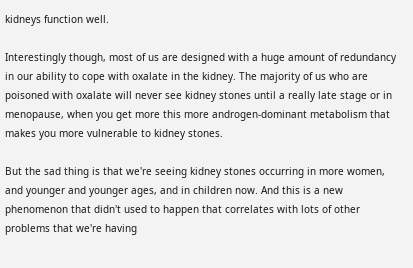kidneys function well.

Interestingly though, most of us are designed with a huge amount of redundancy in our ability to cope with oxalate in the kidney. The majority of us who are poisoned with oxalate will never see kidney stones until a really late stage or in menopause, when you get more this more androgen-dominant metabolism that makes you more vulnerable to kidney stones.

But the sad thing is that we're seeing kidney stones occurring in more women, and younger and younger ages, and in children now. And this is a new phenomenon that didn't used to happen that correlates with lots of other problems that we're having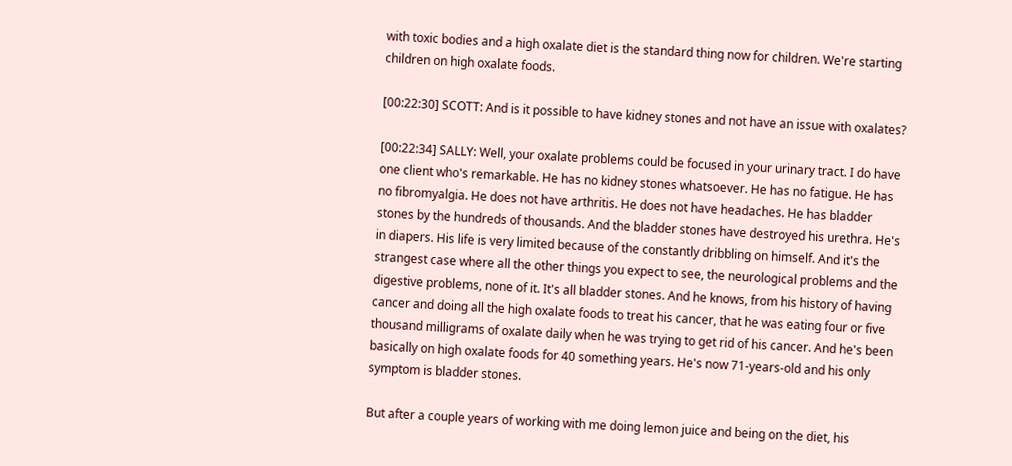with toxic bodies and a high oxalate diet is the standard thing now for children. We're starting children on high oxalate foods.

[00:22:30] SCOTT: And is it possible to have kidney stones and not have an issue with oxalates?

[00:22:34] SALLY: Well, your oxalate problems could be focused in your urinary tract. I do have one client who's remarkable. He has no kidney stones whatsoever. He has no fatigue. He has no fibromyalgia. He does not have arthritis. He does not have headaches. He has bladder stones by the hundreds of thousands. And the bladder stones have destroyed his urethra. He's in diapers. His life is very limited because of the constantly dribbling on himself. And it's the strangest case where all the other things you expect to see, the neurological problems and the digestive problems, none of it. It's all bladder stones. And he knows, from his history of having cancer and doing all the high oxalate foods to treat his cancer, that he was eating four or five thousand milligrams of oxalate daily when he was trying to get rid of his cancer. And he's been basically on high oxalate foods for 40 something years. He's now 71-years-old and his only symptom is bladder stones.

But after a couple years of working with me doing lemon juice and being on the diet, his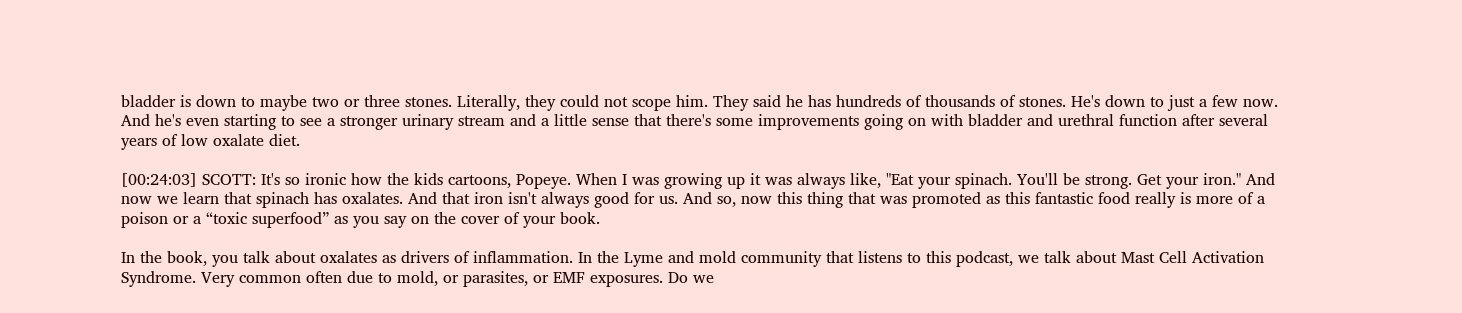bladder is down to maybe two or three stones. Literally, they could not scope him. They said he has hundreds of thousands of stones. He's down to just a few now. And he's even starting to see a stronger urinary stream and a little sense that there's some improvements going on with bladder and urethral function after several years of low oxalate diet.

[00:24:03] SCOTT: It's so ironic how the kids cartoons, Popeye. When I was growing up it was always like, "Eat your spinach. You'll be strong. Get your iron." And now we learn that spinach has oxalates. And that iron isn't always good for us. And so, now this thing that was promoted as this fantastic food really is more of a poison or a “toxic superfood” as you say on the cover of your book.

In the book, you talk about oxalates as drivers of inflammation. In the Lyme and mold community that listens to this podcast, we talk about Mast Cell Activation Syndrome. Very common often due to mold, or parasites, or EMF exposures. Do we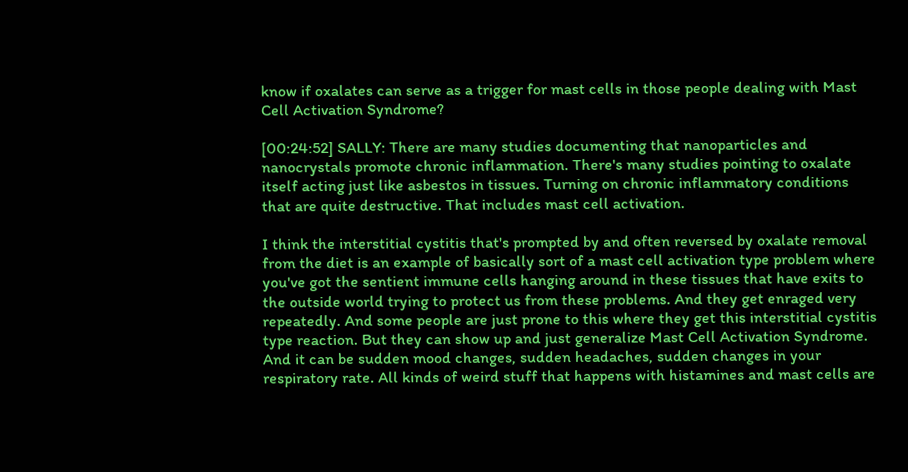know if oxalates can serve as a trigger for mast cells in those people dealing with Mast Cell Activation Syndrome?

[00:24:52] SALLY: There are many studies documenting that nanoparticles and nanocrystals promote chronic inflammation. There's many studies pointing to oxalate itself acting just like asbestos in tissues. Turning on chronic inflammatory conditions that are quite destructive. That includes mast cell activation.

I think the interstitial cystitis that's prompted by and often reversed by oxalate removal from the diet is an example of basically sort of a mast cell activation type problem where you've got the sentient immune cells hanging around in these tissues that have exits to the outside world trying to protect us from these problems. And they get enraged very repeatedly. And some people are just prone to this where they get this interstitial cystitis type reaction. But they can show up and just generalize Mast Cell Activation Syndrome. And it can be sudden mood changes, sudden headaches, sudden changes in your respiratory rate. All kinds of weird stuff that happens with histamines and mast cells are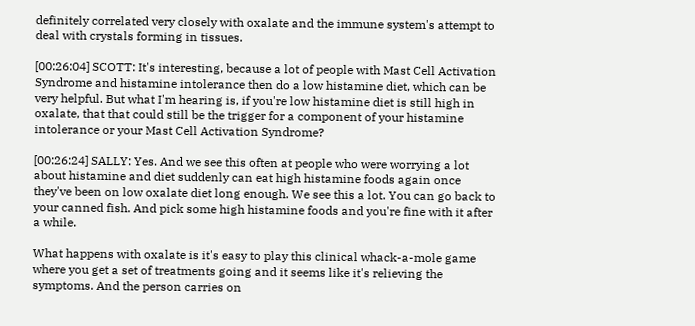definitely correlated very closely with oxalate and the immune system's attempt to deal with crystals forming in tissues.

[00:26:04] SCOTT: It's interesting, because a lot of people with Mast Cell Activation Syndrome and histamine intolerance then do a low histamine diet, which can be very helpful. But what I'm hearing is, if you're low histamine diet is still high in oxalate, that that could still be the trigger for a component of your histamine intolerance or your Mast Cell Activation Syndrome?

[00:26:24] SALLY: Yes. And we see this often at people who were worrying a lot about histamine and diet suddenly can eat high histamine foods again once they've been on low oxalate diet long enough. We see this a lot. You can go back to your canned fish. And pick some high histamine foods and you're fine with it after a while.

What happens with oxalate is it's easy to play this clinical whack-a-mole game where you get a set of treatments going and it seems like it's relieving the symptoms. And the person carries on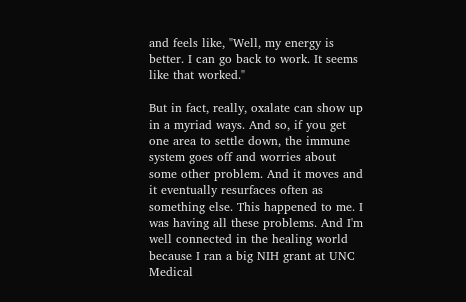and feels like, "Well, my energy is better. I can go back to work. It seems like that worked."

But in fact, really, oxalate can show up in a myriad ways. And so, if you get one area to settle down, the immune system goes off and worries about some other problem. And it moves and it eventually resurfaces often as something else. This happened to me. I was having all these problems. And I'm well connected in the healing world because I ran a big NIH grant at UNC Medical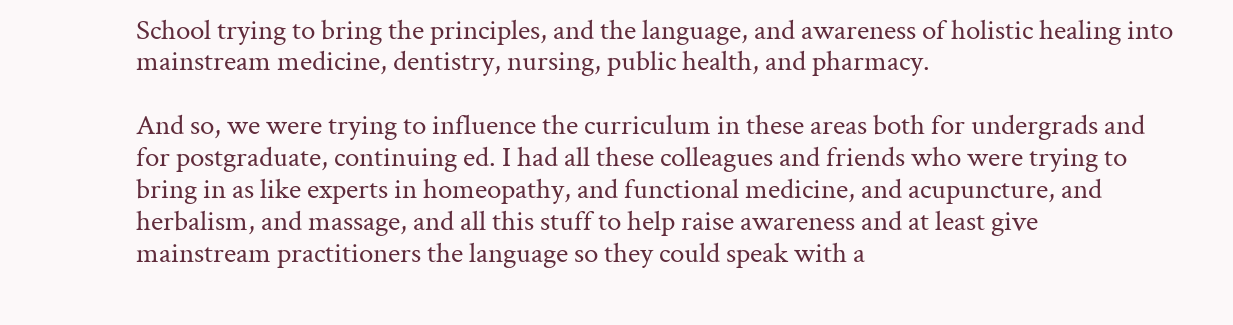School trying to bring the principles, and the language, and awareness of holistic healing into mainstream medicine, dentistry, nursing, public health, and pharmacy.

And so, we were trying to influence the curriculum in these areas both for undergrads and for postgraduate, continuing ed. I had all these colleagues and friends who were trying to bring in as like experts in homeopathy, and functional medicine, and acupuncture, and herbalism, and massage, and all this stuff to help raise awareness and at least give mainstream practitioners the language so they could speak with a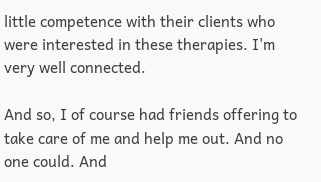little competence with their clients who were interested in these therapies. I'm very well connected.

And so, I of course had friends offering to take care of me and help me out. And no one could. And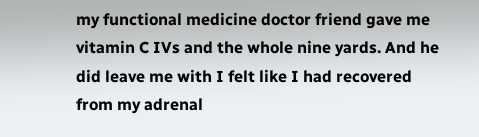my functional medicine doctor friend gave me vitamin C IVs and the whole nine yards. And he did leave me with I felt like I had recovered from my adrenal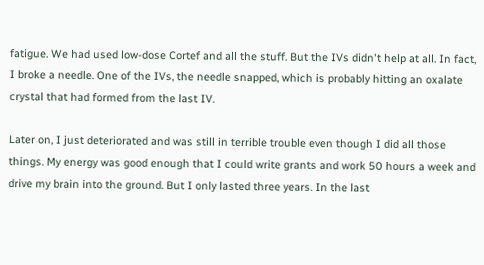fatigue. We had used low-dose Cortef and all the stuff. But the IVs didn't help at all. In fact, I broke a needle. One of the IVs, the needle snapped, which is probably hitting an oxalate crystal that had formed from the last IV.

Later on, I just deteriorated and was still in terrible trouble even though I did all those things. My energy was good enough that I could write grants and work 50 hours a week and drive my brain into the ground. But I only lasted three years. In the last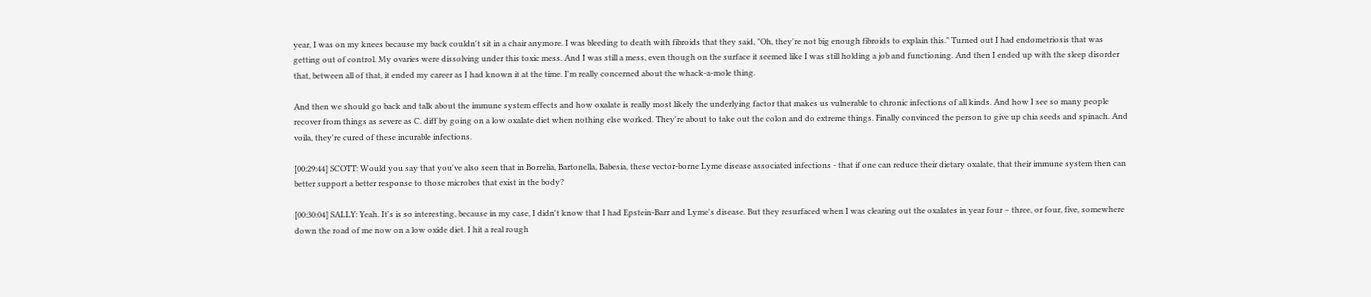year, I was on my knees because my back couldn't sit in a chair anymore. I was bleeding to death with fibroids that they said, "Oh, they're not big enough fibroids to explain this." Turned out I had endometriosis that was getting out of control. My ovaries were dissolving under this toxic mess. And I was still a mess, even though on the surface it seemed like I was still holding a job and functioning. And then I ended up with the sleep disorder that, between all of that, it ended my career as I had known it at the time. I'm really concerned about the whack-a-mole thing.

And then we should go back and talk about the immune system effects and how oxalate is really most likely the underlying factor that makes us vulnerable to chronic infections of all kinds. And how I see so many people recover from things as severe as C. diff by going on a low oxalate diet when nothing else worked. They're about to take out the colon and do extreme things. Finally convinced the person to give up chia seeds and spinach. And voila, they're cured of these incurable infections.

[00:29:44] SCOTT: Would you say that you've also seen that in Borrelia, Bartonella, Babesia, these vector-borne Lyme disease associated infections - that if one can reduce their dietary oxalate, that their immune system then can better support a better response to those microbes that exist in the body?

[00:30:04] SALLY: Yeah. It's is so interesting, because in my case, I didn't know that I had Epstein-Barr and Lyme's disease. But they resurfaced when I was clearing out the oxalates in year four – three, or four, five, somewhere down the road of me now on a low oxide diet. I hit a real rough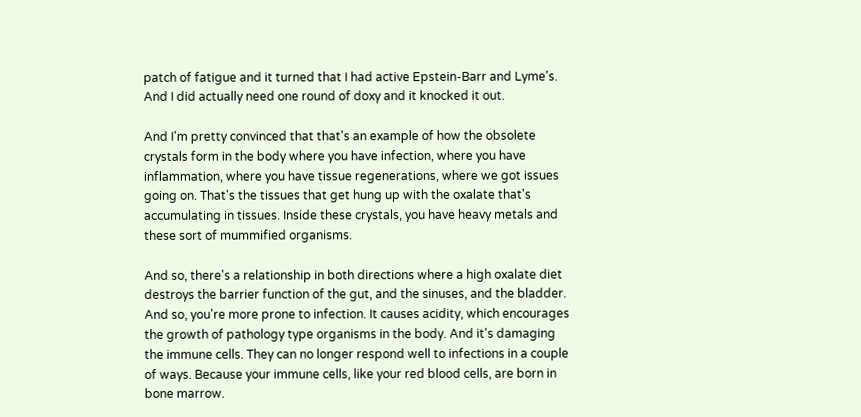patch of fatigue and it turned that I had active Epstein-Barr and Lyme's. And I did actually need one round of doxy and it knocked it out.

And I'm pretty convinced that that's an example of how the obsolete crystals form in the body where you have infection, where you have inflammation, where you have tissue regenerations, where we got issues going on. That's the tissues that get hung up with the oxalate that's accumulating in tissues. Inside these crystals, you have heavy metals and these sort of mummified organisms.

And so, there's a relationship in both directions where a high oxalate diet destroys the barrier function of the gut, and the sinuses, and the bladder. And so, you're more prone to infection. It causes acidity, which encourages the growth of pathology type organisms in the body. And it's damaging the immune cells. They can no longer respond well to infections in a couple of ways. Because your immune cells, like your red blood cells, are born in bone marrow.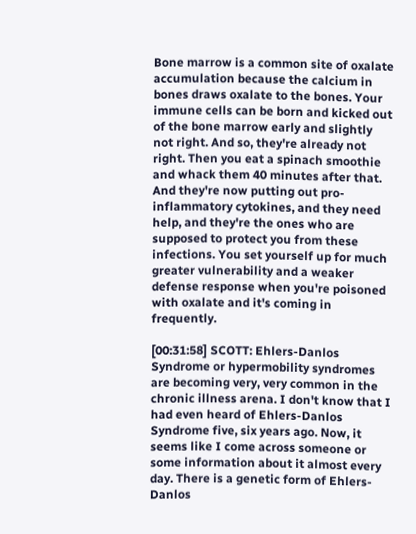Bone marrow is a common site of oxalate accumulation because the calcium in bones draws oxalate to the bones. Your immune cells can be born and kicked out of the bone marrow early and slightly not right. And so, they're already not right. Then you eat a spinach smoothie and whack them 40 minutes after that. And they're now putting out pro-inflammatory cytokines, and they need help, and they're the ones who are supposed to protect you from these infections. You set yourself up for much greater vulnerability and a weaker defense response when you're poisoned with oxalate and it's coming in frequently.

[00:31:58] SCOTT: Ehlers-Danlos Syndrome or hypermobility syndromes are becoming very, very common in the chronic illness arena. I don't know that I had even heard of Ehlers-Danlos Syndrome five, six years ago. Now, it seems like I come across someone or some information about it almost every day. There is a genetic form of Ehlers-Danlos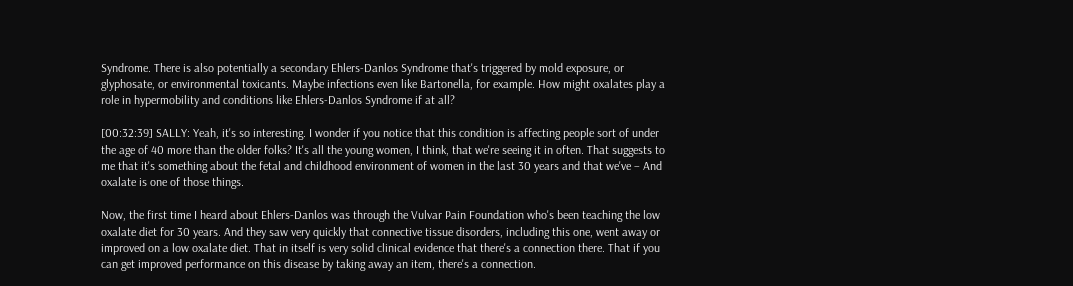Syndrome. There is also potentially a secondary Ehlers-Danlos Syndrome that's triggered by mold exposure, or glyphosate, or environmental toxicants. Maybe infections even like Bartonella, for example. How might oxalates play a role in hypermobility and conditions like Ehlers-Danlos Syndrome if at all?

[00:32:39] SALLY: Yeah, it's so interesting. I wonder if you notice that this condition is affecting people sort of under the age of 40 more than the older folks? It's all the young women, I think, that we're seeing it in often. That suggests to me that it's something about the fetal and childhood environment of women in the last 30 years and that we've – And oxalate is one of those things.

Now, the first time I heard about Ehlers-Danlos was through the Vulvar Pain Foundation who's been teaching the low oxalate diet for 30 years. And they saw very quickly that connective tissue disorders, including this one, went away or improved on a low oxalate diet. That in itself is very solid clinical evidence that there's a connection there. That if you can get improved performance on this disease by taking away an item, there's a connection.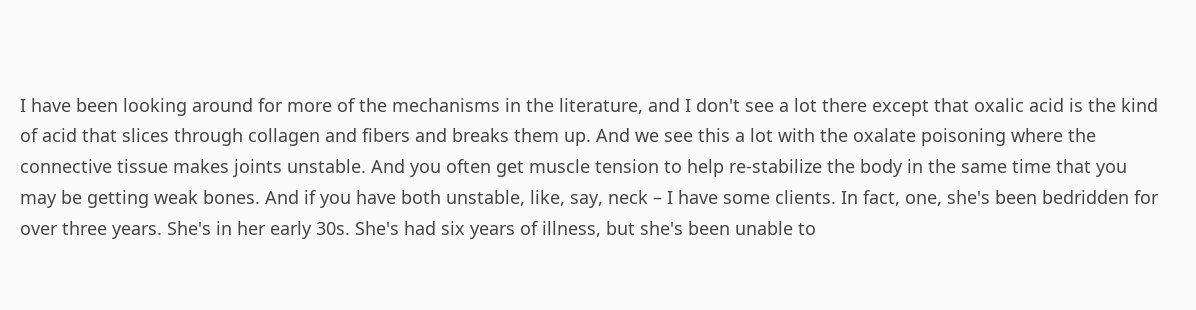I have been looking around for more of the mechanisms in the literature, and I don't see a lot there except that oxalic acid is the kind of acid that slices through collagen and fibers and breaks them up. And we see this a lot with the oxalate poisoning where the connective tissue makes joints unstable. And you often get muscle tension to help re-stabilize the body in the same time that you may be getting weak bones. And if you have both unstable, like, say, neck – I have some clients. In fact, one, she's been bedridden for over three years. She's in her early 30s. She's had six years of illness, but she's been unable to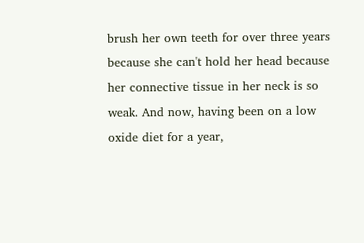brush her own teeth for over three years because she can't hold her head because her connective tissue in her neck is so weak. And now, having been on a low oxide diet for a year,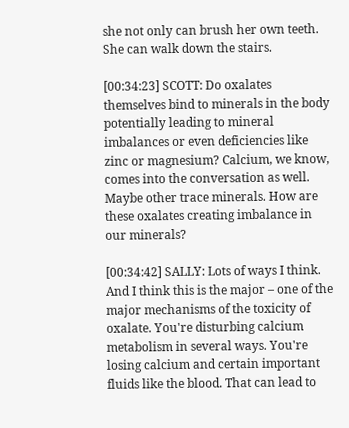she not only can brush her own teeth. She can walk down the stairs.

[00:34:23] SCOTT: Do oxalates themselves bind to minerals in the body potentially leading to mineral imbalances or even deficiencies like zinc or magnesium? Calcium, we know, comes into the conversation as well. Maybe other trace minerals. How are these oxalates creating imbalance in our minerals?

[00:34:42] SALLY: Lots of ways I think. And I think this is the major – one of the major mechanisms of the toxicity of oxalate. You're disturbing calcium metabolism in several ways. You're losing calcium and certain important fluids like the blood. That can lead to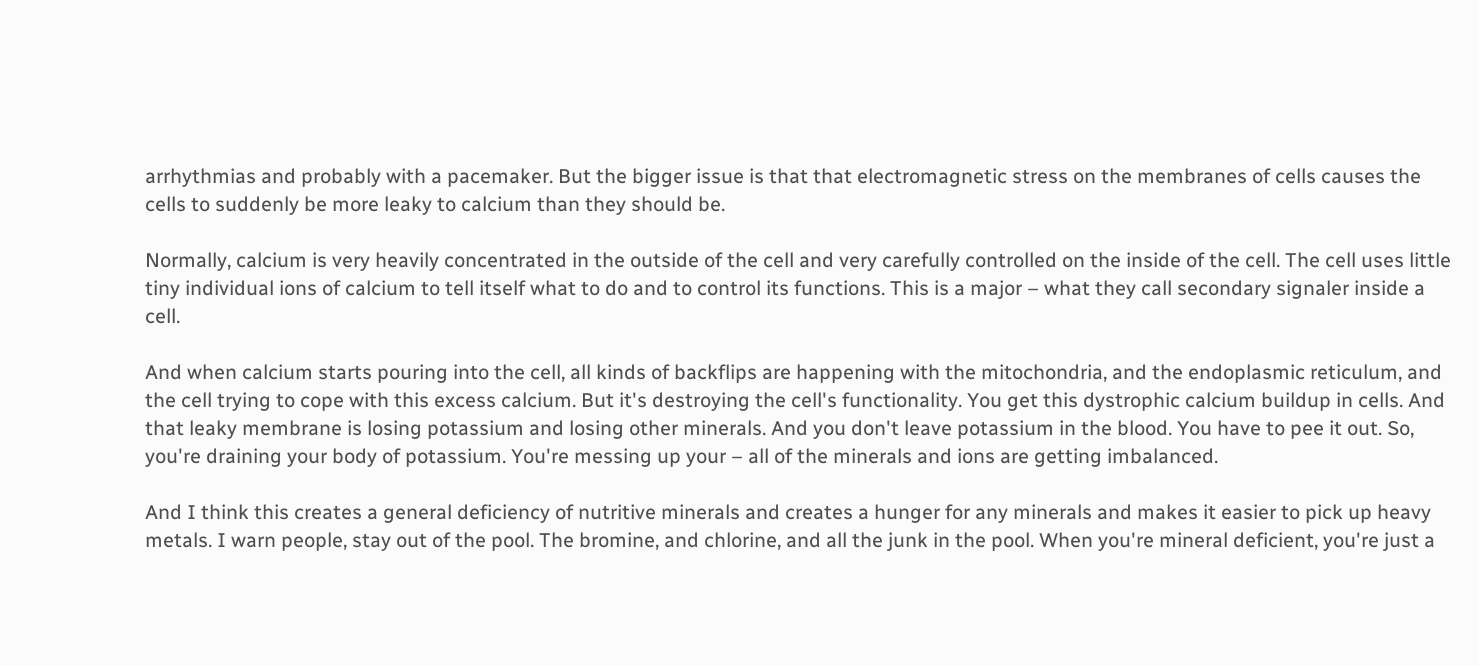arrhythmias and probably with a pacemaker. But the bigger issue is that that electromagnetic stress on the membranes of cells causes the cells to suddenly be more leaky to calcium than they should be.

Normally, calcium is very heavily concentrated in the outside of the cell and very carefully controlled on the inside of the cell. The cell uses little tiny individual ions of calcium to tell itself what to do and to control its functions. This is a major – what they call secondary signaler inside a cell.

And when calcium starts pouring into the cell, all kinds of backflips are happening with the mitochondria, and the endoplasmic reticulum, and the cell trying to cope with this excess calcium. But it's destroying the cell's functionality. You get this dystrophic calcium buildup in cells. And that leaky membrane is losing potassium and losing other minerals. And you don't leave potassium in the blood. You have to pee it out. So, you're draining your body of potassium. You're messing up your – all of the minerals and ions are getting imbalanced.

And I think this creates a general deficiency of nutritive minerals and creates a hunger for any minerals and makes it easier to pick up heavy metals. I warn people, stay out of the pool. The bromine, and chlorine, and all the junk in the pool. When you're mineral deficient, you're just a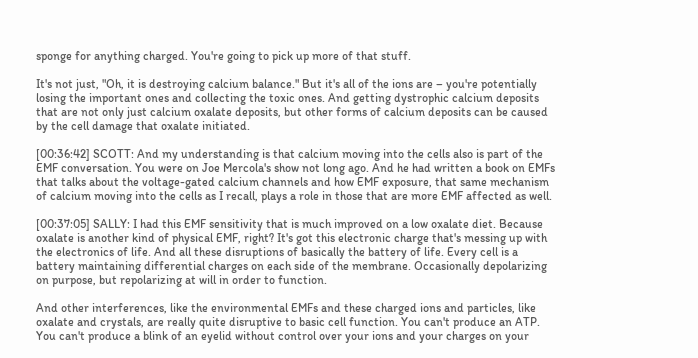sponge for anything charged. You're going to pick up more of that stuff.

It's not just, "Oh, it is destroying calcium balance." But it's all of the ions are – you're potentially losing the important ones and collecting the toxic ones. And getting dystrophic calcium deposits that are not only just calcium oxalate deposits, but other forms of calcium deposits can be caused by the cell damage that oxalate initiated.

[00:36:42] SCOTT: And my understanding is that calcium moving into the cells also is part of the EMF conversation. You were on Joe Mercola's show not long ago. And he had written a book on EMFs that talks about the voltage-gated calcium channels and how EMF exposure, that same mechanism of calcium moving into the cells as I recall, plays a role in those that are more EMF affected as well.

[00:37:05] SALLY: I had this EMF sensitivity that is much improved on a low oxalate diet. Because oxalate is another kind of physical EMF, right? It's got this electronic charge that's messing up with the electronics of life. And all these disruptions of basically the battery of life. Every cell is a battery maintaining differential charges on each side of the membrane. Occasionally depolarizing on purpose, but repolarizing at will in order to function.

And other interferences, like the environmental EMFs and these charged ions and particles, like oxalate and crystals, are really quite disruptive to basic cell function. You can't produce an ATP. You can't produce a blink of an eyelid without control over your ions and your charges on your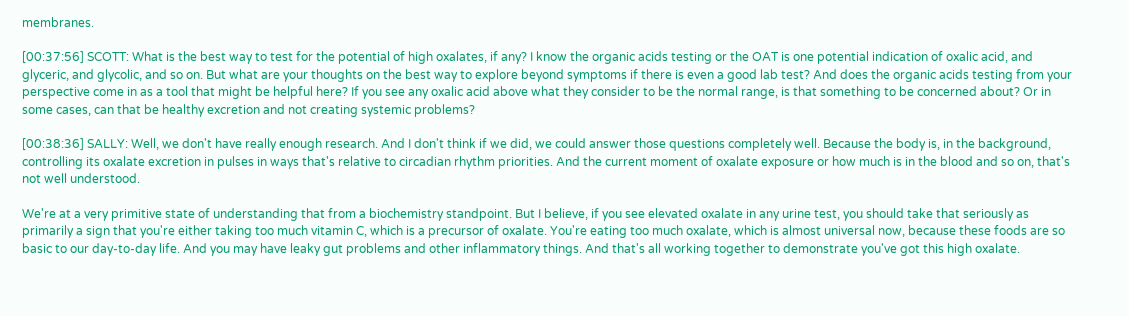membranes.

[00:37:56] SCOTT: What is the best way to test for the potential of high oxalates, if any? I know the organic acids testing or the OAT is one potential indication of oxalic acid, and glyceric, and glycolic, and so on. But what are your thoughts on the best way to explore beyond symptoms if there is even a good lab test? And does the organic acids testing from your perspective come in as a tool that might be helpful here? If you see any oxalic acid above what they consider to be the normal range, is that something to be concerned about? Or in some cases, can that be healthy excretion and not creating systemic problems?

[00:38:36] SALLY: Well, we don't have really enough research. And I don't think if we did, we could answer those questions completely well. Because the body is, in the background, controlling its oxalate excretion in pulses in ways that's relative to circadian rhythm priorities. And the current moment of oxalate exposure or how much is in the blood and so on, that's not well understood.

We're at a very primitive state of understanding that from a biochemistry standpoint. But I believe, if you see elevated oxalate in any urine test, you should take that seriously as primarily a sign that you're either taking too much vitamin C, which is a precursor of oxalate. You're eating too much oxalate, which is almost universal now, because these foods are so basic to our day-to-day life. And you may have leaky gut problems and other inflammatory things. And that's all working together to demonstrate you've got this high oxalate.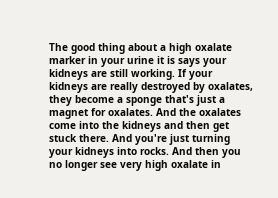The good thing about a high oxalate marker in your urine it is says your kidneys are still working. If your kidneys are really destroyed by oxalates, they become a sponge that's just a magnet for oxalates. And the oxalates come into the kidneys and then get stuck there. And you're just turning your kidneys into rocks. And then you no longer see very high oxalate in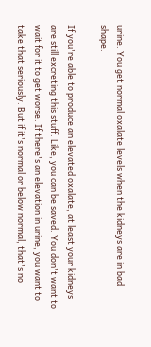urine. You get normal oxalate levels when the kidneys are in bad shape.

If you're able to produce an elevated oxalate, at least your kidneys are still excreting this stuff. Like, you can be saved. You don't want to wait for it to get worse. If there's an elevation in urine, you want to take that seriously. But if it's normal or below normal, that's no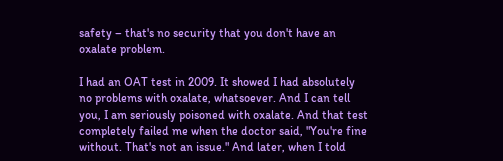safety – that's no security that you don't have an oxalate problem.

I had an OAT test in 2009. It showed I had absolutely no problems with oxalate, whatsoever. And I can tell you, I am seriously poisoned with oxalate. And that test completely failed me when the doctor said, "You're fine without. That's not an issue." And later, when I told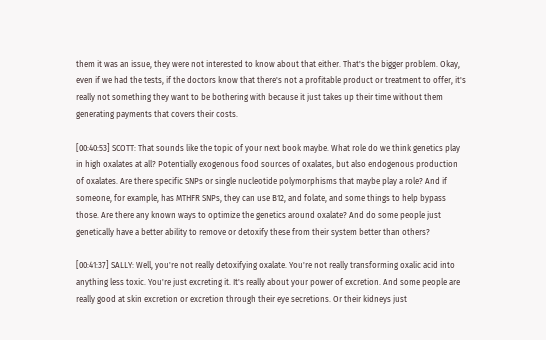them it was an issue, they were not interested to know about that either. That's the bigger problem. Okay, even if we had the tests, if the doctors know that there's not a profitable product or treatment to offer, it's really not something they want to be bothering with because it just takes up their time without them generating payments that covers their costs.

[00:40:53] SCOTT: That sounds like the topic of your next book maybe. What role do we think genetics play in high oxalates at all? Potentially exogenous food sources of oxalates, but also endogenous production of oxalates. Are there specific SNPs or single nucleotide polymorphisms that maybe play a role? And if someone, for example, has MTHFR SNPs, they can use B12, and folate, and some things to help bypass those. Are there any known ways to optimize the genetics around oxalate? And do some people just genetically have a better ability to remove or detoxify these from their system better than others?

[00:41:37] SALLY: Well, you're not really detoxifying oxalate. You're not really transforming oxalic acid into anything less toxic. You're just excreting it. It's really about your power of excretion. And some people are really good at skin excretion or excretion through their eye secretions. Or their kidneys just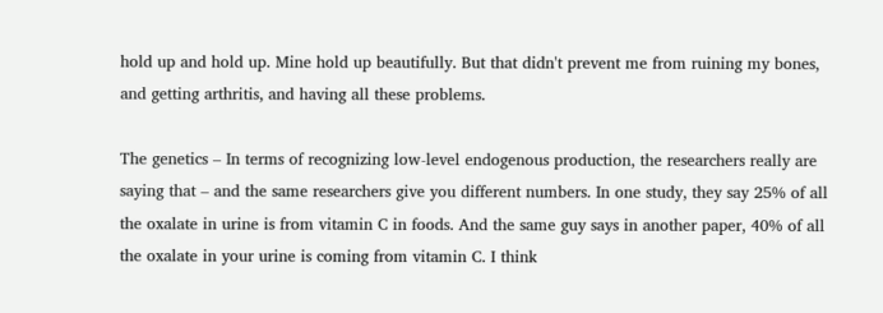hold up and hold up. Mine hold up beautifully. But that didn't prevent me from ruining my bones, and getting arthritis, and having all these problems.

The genetics – In terms of recognizing low-level endogenous production, the researchers really are saying that – and the same researchers give you different numbers. In one study, they say 25% of all the oxalate in urine is from vitamin C in foods. And the same guy says in another paper, 40% of all the oxalate in your urine is coming from vitamin C. I think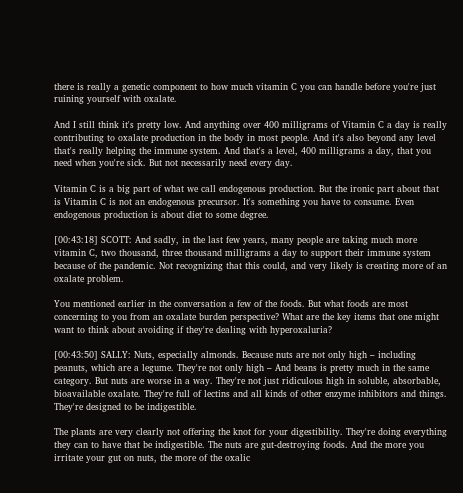there is really a genetic component to how much vitamin C you can handle before you're just ruining yourself with oxalate.

And I still think it's pretty low. And anything over 400 milligrams of Vitamin C a day is really contributing to oxalate production in the body in most people. And it's also beyond any level that's really helping the immune system. And that's a level, 400 milligrams a day, that you need when you're sick. But not necessarily need every day.

Vitamin C is a big part of what we call endogenous production. But the ironic part about that is Vitamin C is not an endogenous precursor. It's something you have to consume. Even endogenous production is about diet to some degree.

[00:43:18] SCOTT: And sadly, in the last few years, many people are taking much more vitamin C, two thousand, three thousand milligrams a day to support their immune system because of the pandemic. Not recognizing that this could, and very likely is creating more of an oxalate problem.

You mentioned earlier in the conversation a few of the foods. But what foods are most concerning to you from an oxalate burden perspective? What are the key items that one might want to think about avoiding if they're dealing with hyperoxaluria?

[00:43:50] SALLY: Nuts, especially almonds. Because nuts are not only high – including peanuts, which are a legume. They're not only high – And beans is pretty much in the same category. But nuts are worse in a way. They're not just ridiculous high in soluble, absorbable, bioavailable oxalate. They're full of lectins and all kinds of other enzyme inhibitors and things. They're designed to be indigestible.

The plants are very clearly not offering the knot for your digestibility. They're doing everything they can to have that be indigestible. The nuts are gut-destroying foods. And the more you irritate your gut on nuts, the more of the oxalic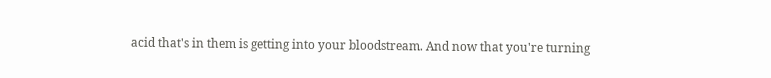acid that's in them is getting into your bloodstream. And now that you're turning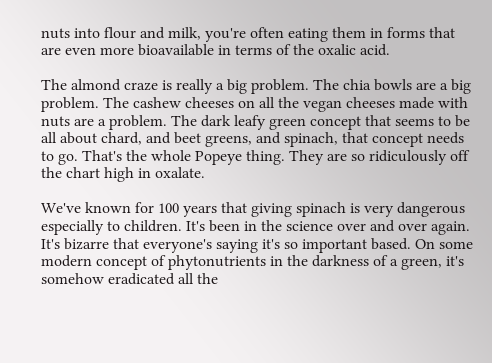nuts into flour and milk, you're often eating them in forms that are even more bioavailable in terms of the oxalic acid.

The almond craze is really a big problem. The chia bowls are a big problem. The cashew cheeses on all the vegan cheeses made with nuts are a problem. The dark leafy green concept that seems to be all about chard, and beet greens, and spinach, that concept needs to go. That's the whole Popeye thing. They are so ridiculously off the chart high in oxalate.

We've known for 100 years that giving spinach is very dangerous especially to children. It's been in the science over and over again. It's bizarre that everyone's saying it's so important based. On some modern concept of phytonutrients in the darkness of a green, it's somehow eradicated all the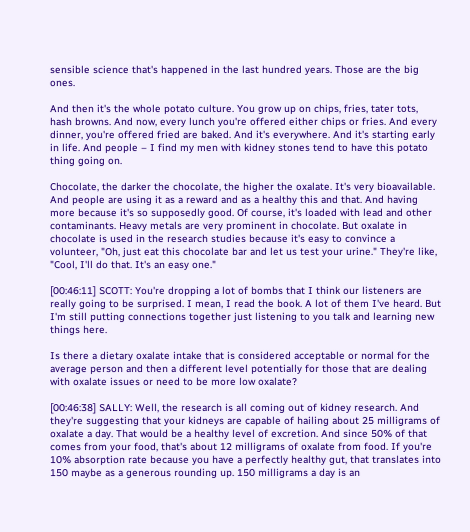sensible science that's happened in the last hundred years. Those are the big ones.

And then it's the whole potato culture. You grow up on chips, fries, tater tots, hash browns. And now, every lunch you're offered either chips or fries. And every dinner, you're offered fried are baked. And it's everywhere. And it's starting early in life. And people – I find my men with kidney stones tend to have this potato thing going on.

Chocolate, the darker the chocolate, the higher the oxalate. It's very bioavailable. And people are using it as a reward and as a healthy this and that. And having more because it's so supposedly good. Of course, it's loaded with lead and other contaminants. Heavy metals are very prominent in chocolate. But oxalate in chocolate is used in the research studies because it's easy to convince a volunteer, "Oh, just eat this chocolate bar and let us test your urine." They're like, "Cool, I'll do that. It's an easy one."

[00:46:11] SCOTT: You're dropping a lot of bombs that I think our listeners are really going to be surprised. I mean, I read the book. A lot of them I've heard. But I'm still putting connections together just listening to you talk and learning new things here.

Is there a dietary oxalate intake that is considered acceptable or normal for the average person and then a different level potentially for those that are dealing with oxalate issues or need to be more low oxalate?

[00:46:38] SALLY: Well, the research is all coming out of kidney research. And they're suggesting that your kidneys are capable of hailing about 25 milligrams of oxalate a day. That would be a healthy level of excretion. And since 50% of that comes from your food, that's about 12 milligrams of oxalate from food. If you're 10% absorption rate because you have a perfectly healthy gut, that translates into 150 maybe as a generous rounding up. 150 milligrams a day is an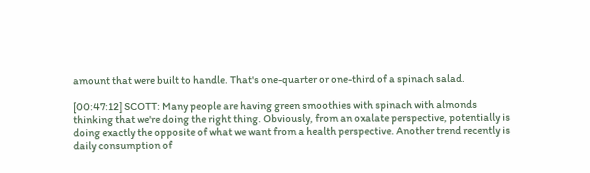amount that were built to handle. That's one-quarter or one-third of a spinach salad.

[00:47:12] SCOTT: Many people are having green smoothies with spinach with almonds thinking that we're doing the right thing. Obviously, from an oxalate perspective, potentially is doing exactly the opposite of what we want from a health perspective. Another trend recently is daily consumption of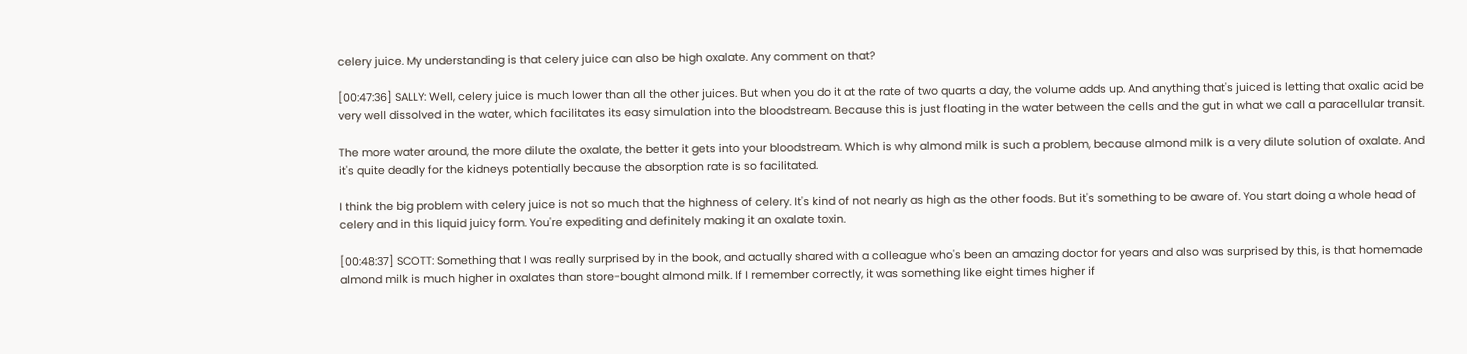celery juice. My understanding is that celery juice can also be high oxalate. Any comment on that?

[00:47:36] SALLY: Well, celery juice is much lower than all the other juices. But when you do it at the rate of two quarts a day, the volume adds up. And anything that's juiced is letting that oxalic acid be very well dissolved in the water, which facilitates its easy simulation into the bloodstream. Because this is just floating in the water between the cells and the gut in what we call a paracellular transit.

The more water around, the more dilute the oxalate, the better it gets into your bloodstream. Which is why almond milk is such a problem, because almond milk is a very dilute solution of oxalate. And it's quite deadly for the kidneys potentially because the absorption rate is so facilitated.

I think the big problem with celery juice is not so much that the highness of celery. It's kind of not nearly as high as the other foods. But it's something to be aware of. You start doing a whole head of celery and in this liquid juicy form. You're expediting and definitely making it an oxalate toxin.

[00:48:37] SCOTT: Something that I was really surprised by in the book, and actually shared with a colleague who's been an amazing doctor for years and also was surprised by this, is that homemade almond milk is much higher in oxalates than store-bought almond milk. If I remember correctly, it was something like eight times higher if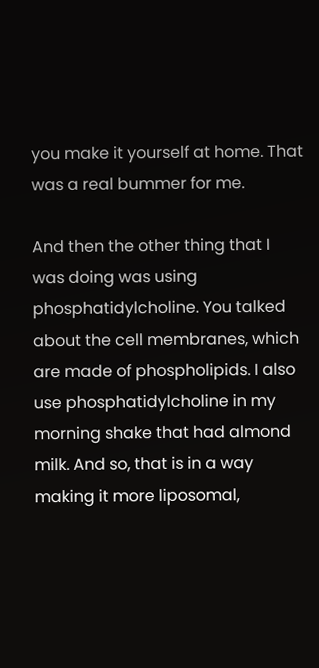you make it yourself at home. That was a real bummer for me.

And then the other thing that I was doing was using phosphatidylcholine. You talked about the cell membranes, which are made of phospholipids. I also use phosphatidylcholine in my morning shake that had almond milk. And so, that is in a way making it more liposomal,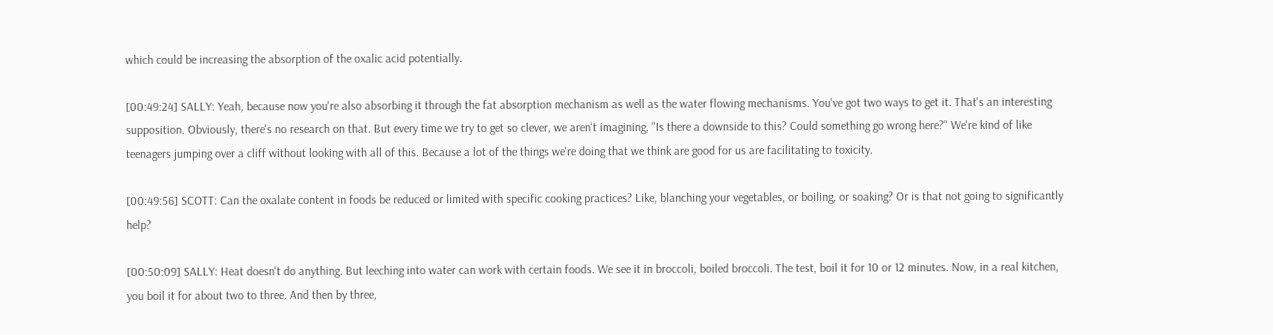which could be increasing the absorption of the oxalic acid potentially.

[00:49:24] SALLY: Yeah, because now you're also absorbing it through the fat absorption mechanism as well as the water flowing mechanisms. You've got two ways to get it. That's an interesting supposition. Obviously, there's no research on that. But every time we try to get so clever, we aren't imagining, "Is there a downside to this? Could something go wrong here?" We're kind of like teenagers jumping over a cliff without looking with all of this. Because a lot of the things we're doing that we think are good for us are facilitating to toxicity.

[00:49:56] SCOTT: Can the oxalate content in foods be reduced or limited with specific cooking practices? Like, blanching your vegetables, or boiling, or soaking? Or is that not going to significantly help?

[00:50:09] SALLY: Heat doesn't do anything. But leeching into water can work with certain foods. We see it in broccoli, boiled broccoli. The test, boil it for 10 or 12 minutes. Now, in a real kitchen, you boil it for about two to three. And then by three,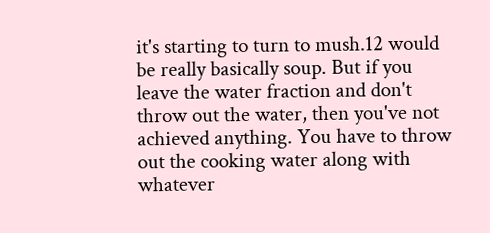it's starting to turn to mush.12 would be really basically soup. But if you leave the water fraction and don't throw out the water, then you've not achieved anything. You have to throw out the cooking water along with whatever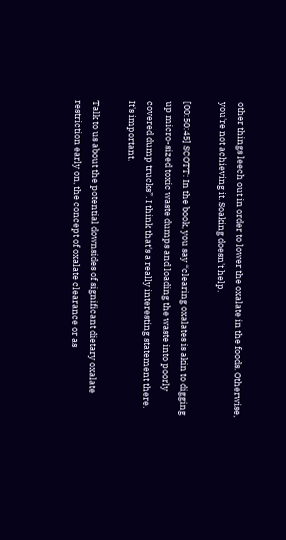other things leech out in order to lower the oxalate in the foods. Otherwise, you're not achieving it. Soaking doesn't help.

[00:50:45] SCOTT: In the book, you say “clearing oxalates is akin to digging up micro-sized toxic waste dumps and loading the waste into poorly covered dump trucks”. I think that's a really interesting statement there. It's important.

Talk to us about the potential downsides of significant dietary oxalate restriction early on, the concept of oxalate clearance or as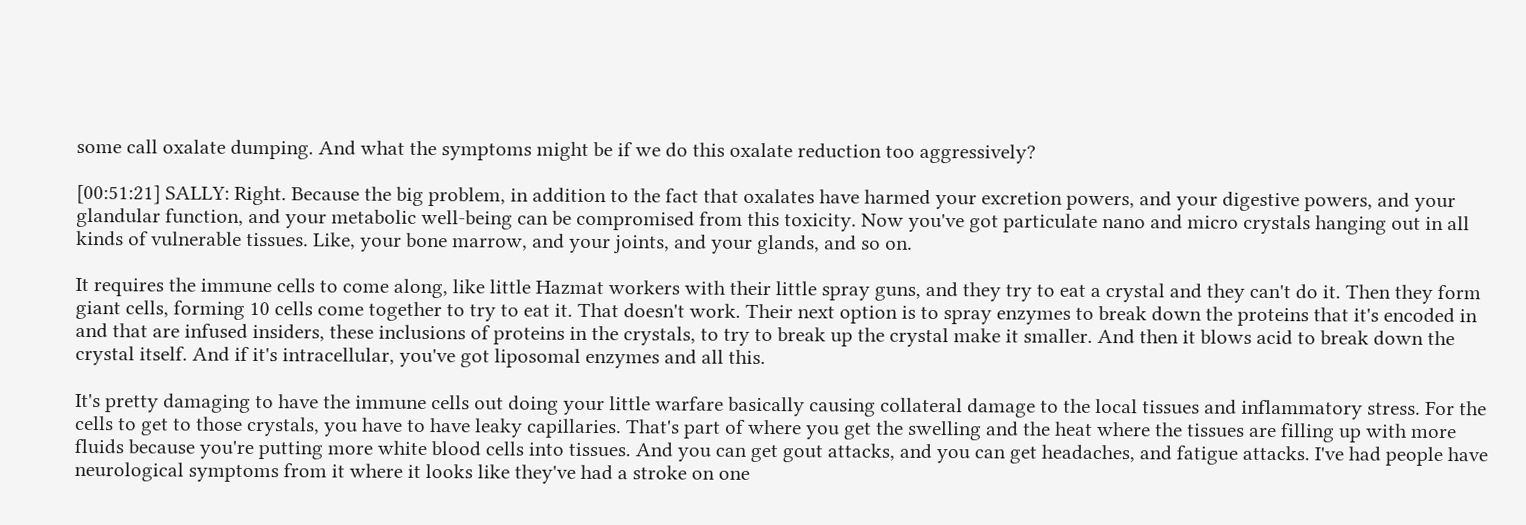some call oxalate dumping. And what the symptoms might be if we do this oxalate reduction too aggressively?

[00:51:21] SALLY: Right. Because the big problem, in addition to the fact that oxalates have harmed your excretion powers, and your digestive powers, and your glandular function, and your metabolic well-being can be compromised from this toxicity. Now you've got particulate nano and micro crystals hanging out in all kinds of vulnerable tissues. Like, your bone marrow, and your joints, and your glands, and so on.

It requires the immune cells to come along, like little Hazmat workers with their little spray guns, and they try to eat a crystal and they can't do it. Then they form giant cells, forming 10 cells come together to try to eat it. That doesn't work. Their next option is to spray enzymes to break down the proteins that it's encoded in and that are infused insiders, these inclusions of proteins in the crystals, to try to break up the crystal make it smaller. And then it blows acid to break down the crystal itself. And if it's intracellular, you've got liposomal enzymes and all this.

It's pretty damaging to have the immune cells out doing your little warfare basically causing collateral damage to the local tissues and inflammatory stress. For the cells to get to those crystals, you have to have leaky capillaries. That's part of where you get the swelling and the heat where the tissues are filling up with more fluids because you're putting more white blood cells into tissues. And you can get gout attacks, and you can get headaches, and fatigue attacks. I've had people have neurological symptoms from it where it looks like they've had a stroke on one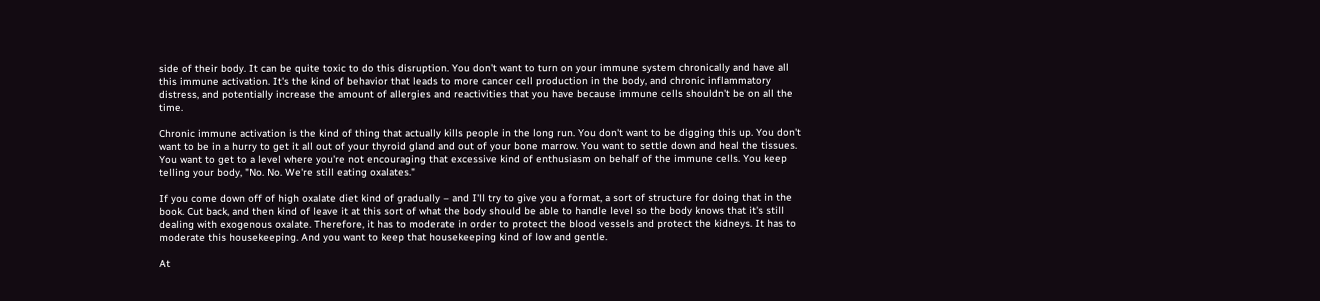side of their body. It can be quite toxic to do this disruption. You don't want to turn on your immune system chronically and have all this immune activation. It's the kind of behavior that leads to more cancer cell production in the body, and chronic inflammatory distress, and potentially increase the amount of allergies and reactivities that you have because immune cells shouldn't be on all the time.

Chronic immune activation is the kind of thing that actually kills people in the long run. You don't want to be digging this up. You don't want to be in a hurry to get it all out of your thyroid gland and out of your bone marrow. You want to settle down and heal the tissues. You want to get to a level where you're not encouraging that excessive kind of enthusiasm on behalf of the immune cells. You keep telling your body, "No. No. We're still eating oxalates."

If you come down off of high oxalate diet kind of gradually – and I'll try to give you a format, a sort of structure for doing that in the book. Cut back, and then kind of leave it at this sort of what the body should be able to handle level so the body knows that it's still dealing with exogenous oxalate. Therefore, it has to moderate in order to protect the blood vessels and protect the kidneys. It has to moderate this housekeeping. And you want to keep that housekeeping kind of low and gentle.

At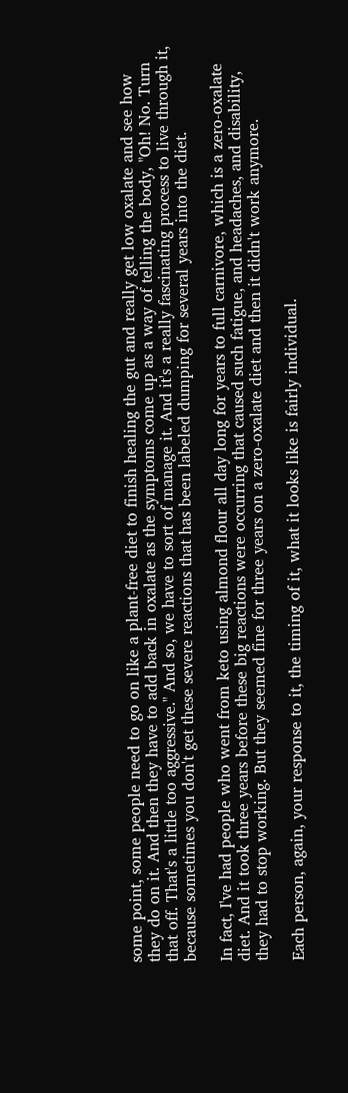some point, some people need to go on like a plant-free diet to finish healing the gut and really get low oxalate and see how they do on it. And then they have to add back in oxalate as the symptoms come up as a way of telling the body, "Oh! No. Turn that off. That's a little too aggressive." And so, we have to sort of manage it. And it's a really fascinating process to live through it, because sometimes you don't get these severe reactions that has been labeled dumping for several years into the diet.

In fact, I've had people who went from keto using almond flour all day long for years to full carnivore, which is a zero-oxalate diet. And it took three years before these big reactions were occurring that caused such fatigue, and headaches, and disability, they had to stop working. But they seemed fine for three years on a zero-oxalate diet and then it didn't work anymore.

Each person, again, your response to it, the timing of it, what it looks like is fairly individual.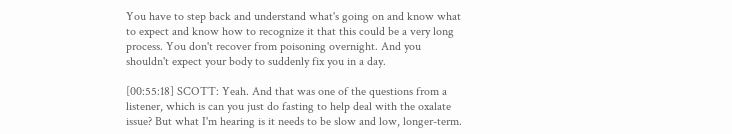You have to step back and understand what's going on and know what to expect and know how to recognize it that this could be a very long process. You don't recover from poisoning overnight. And you shouldn't expect your body to suddenly fix you in a day.

[00:55:18] SCOTT: Yeah. And that was one of the questions from a listener, which is can you just do fasting to help deal with the oxalate issue? But what I'm hearing is it needs to be slow and low, longer-term.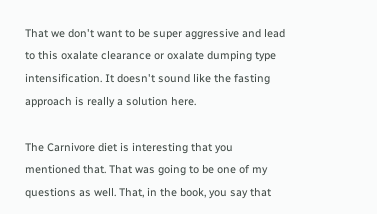That we don't want to be super aggressive and lead to this oxalate clearance or oxalate dumping type intensification. It doesn't sound like the fasting approach is really a solution here.

The Carnivore diet is interesting that you mentioned that. That was going to be one of my questions as well. That, in the book, you say that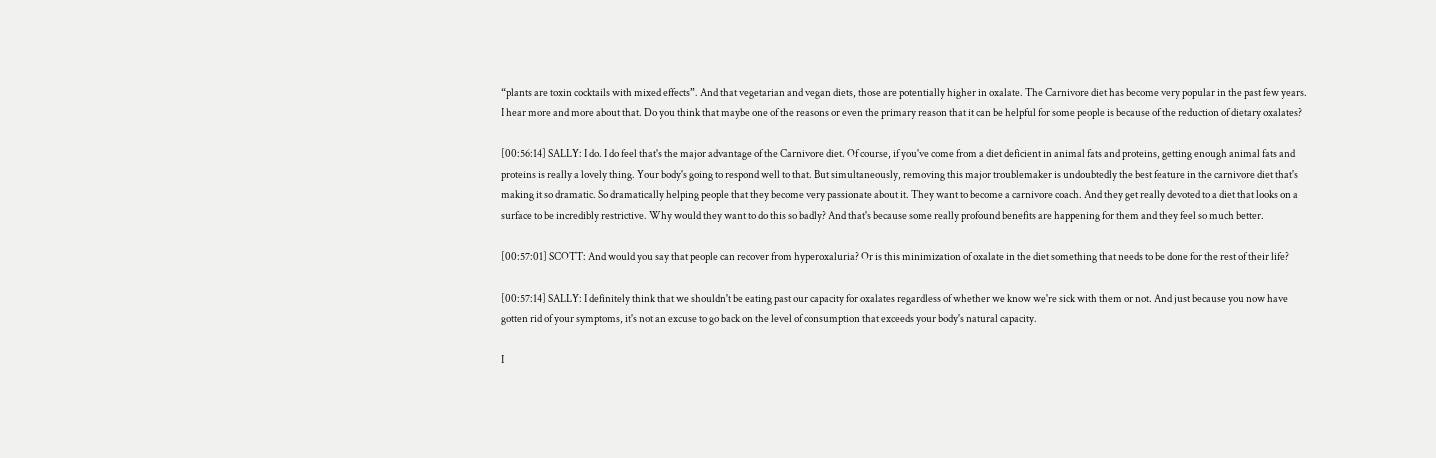“plants are toxin cocktails with mixed effects”. And that vegetarian and vegan diets, those are potentially higher in oxalate. The Carnivore diet has become very popular in the past few years. I hear more and more about that. Do you think that maybe one of the reasons or even the primary reason that it can be helpful for some people is because of the reduction of dietary oxalates?

[00:56:14] SALLY: I do. I do feel that's the major advantage of the Carnivore diet. Of course, if you've come from a diet deficient in animal fats and proteins, getting enough animal fats and proteins is really a lovely thing. Your body's going to respond well to that. But simultaneously, removing this major troublemaker is undoubtedly the best feature in the carnivore diet that's making it so dramatic. So dramatically helping people that they become very passionate about it. They want to become a carnivore coach. And they get really devoted to a diet that looks on a surface to be incredibly restrictive. Why would they want to do this so badly? And that's because some really profound benefits are happening for them and they feel so much better.

[00:57:01] SCOTT: And would you say that people can recover from hyperoxaluria? Or is this minimization of oxalate in the diet something that needs to be done for the rest of their life?

[00:57:14] SALLY: I definitely think that we shouldn't be eating past our capacity for oxalates regardless of whether we know we're sick with them or not. And just because you now have gotten rid of your symptoms, it's not an excuse to go back on the level of consumption that exceeds your body's natural capacity.

I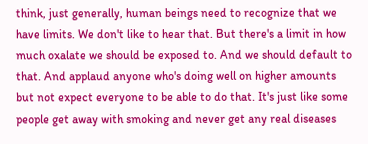think, just generally, human beings need to recognize that we have limits. We don't like to hear that. But there's a limit in how much oxalate we should be exposed to. And we should default to that. And applaud anyone who's doing well on higher amounts but not expect everyone to be able to do that. It's just like some people get away with smoking and never get any real diseases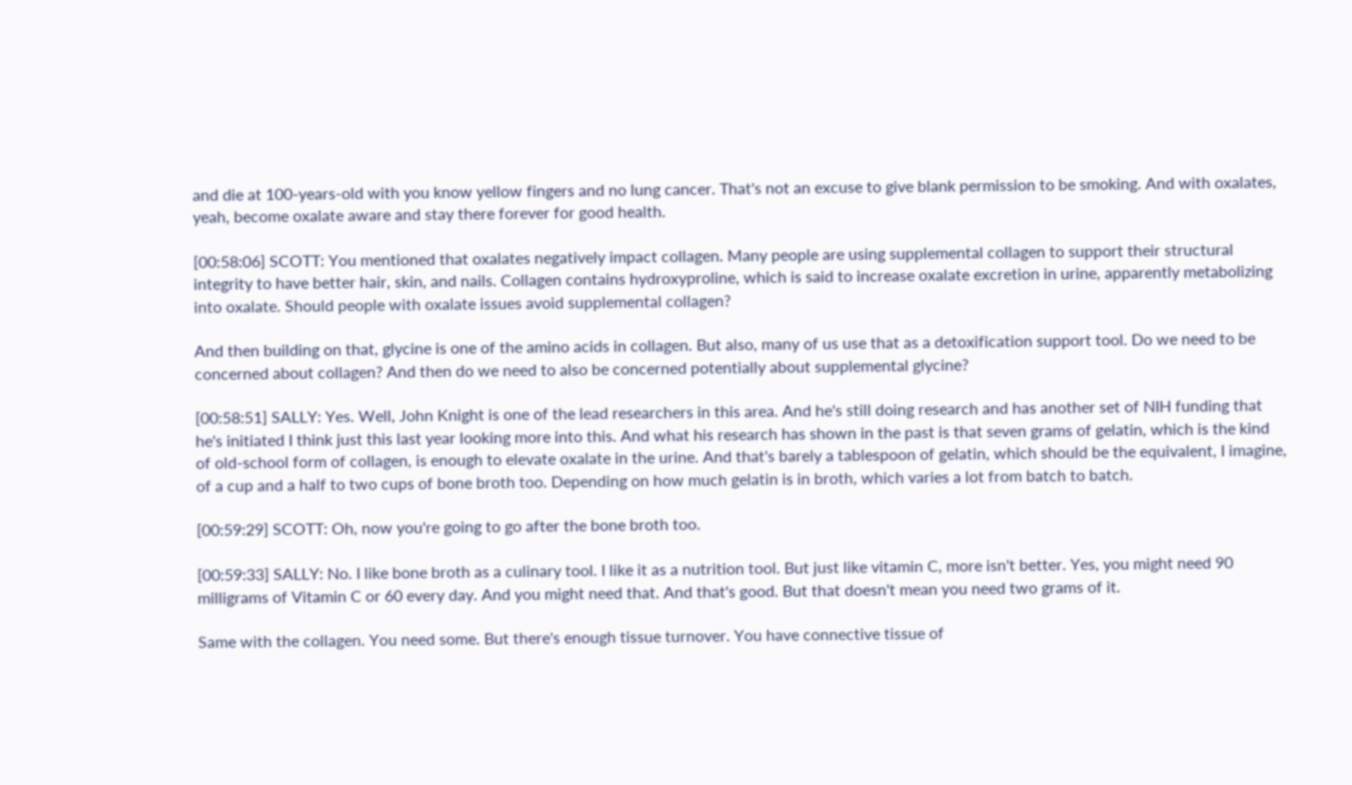and die at 100-years-old with you know yellow fingers and no lung cancer. That's not an excuse to give blank permission to be smoking. And with oxalates, yeah, become oxalate aware and stay there forever for good health.

[00:58:06] SCOTT: You mentioned that oxalates negatively impact collagen. Many people are using supplemental collagen to support their structural integrity to have better hair, skin, and nails. Collagen contains hydroxyproline, which is said to increase oxalate excretion in urine, apparently metabolizing into oxalate. Should people with oxalate issues avoid supplemental collagen?

And then building on that, glycine is one of the amino acids in collagen. But also, many of us use that as a detoxification support tool. Do we need to be concerned about collagen? And then do we need to also be concerned potentially about supplemental glycine?

[00:58:51] SALLY: Yes. Well, John Knight is one of the lead researchers in this area. And he's still doing research and has another set of NIH funding that he's initiated I think just this last year looking more into this. And what his research has shown in the past is that seven grams of gelatin, which is the kind of old-school form of collagen, is enough to elevate oxalate in the urine. And that's barely a tablespoon of gelatin, which should be the equivalent, I imagine, of a cup and a half to two cups of bone broth too. Depending on how much gelatin is in broth, which varies a lot from batch to batch.

[00:59:29] SCOTT: Oh, now you're going to go after the bone broth too.

[00:59:33] SALLY: No. I like bone broth as a culinary tool. I like it as a nutrition tool. But just like vitamin C, more isn't better. Yes, you might need 90 milligrams of Vitamin C or 60 every day. And you might need that. And that's good. But that doesn't mean you need two grams of it.

Same with the collagen. You need some. But there's enough tissue turnover. You have connective tissue of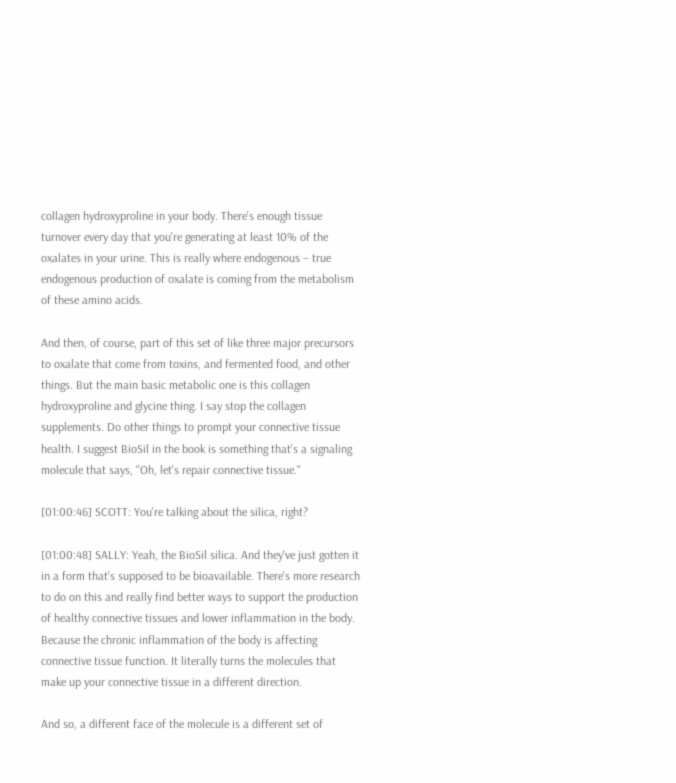collagen hydroxyproline in your body. There's enough tissue turnover every day that you're generating at least 10% of the oxalates in your urine. This is really where endogenous – true endogenous production of oxalate is coming from the metabolism of these amino acids.

And then, of course, part of this set of like three major precursors to oxalate that come from toxins, and fermented food, and other things. But the main basic metabolic one is this collagen hydroxyproline and glycine thing. I say stop the collagen supplements. Do other things to prompt your connective tissue health. I suggest BioSil in the book is something that's a signaling molecule that says, "Oh, let's repair connective tissue."

[01:00:46] SCOTT: You're talking about the silica, right?

[01:00:48] SALLY: Yeah, the BioSil silica. And they've just gotten it in a form that's supposed to be bioavailable. There's more research to do on this and really find better ways to support the production of healthy connective tissues and lower inflammation in the body. Because the chronic inflammation of the body is affecting connective tissue function. It literally turns the molecules that make up your connective tissue in a different direction.

And so, a different face of the molecule is a different set of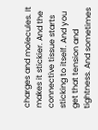charges and molecules. It makes it stickier. And the connective tissue starts sticking to itself. And you get that tension and tightness. And sometimes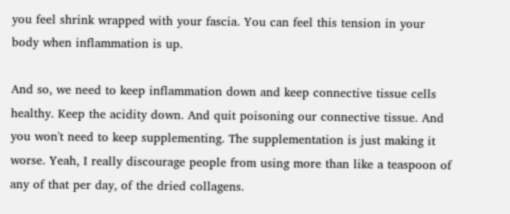you feel shrink wrapped with your fascia. You can feel this tension in your body when inflammation is up.

And so, we need to keep inflammation down and keep connective tissue cells healthy. Keep the acidity down. And quit poisoning our connective tissue. And you won't need to keep supplementing. The supplementation is just making it worse. Yeah, I really discourage people from using more than like a teaspoon of any of that per day, of the dried collagens.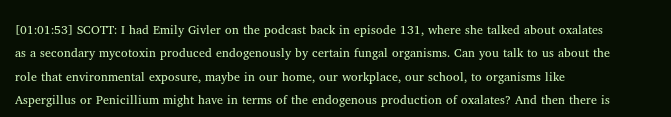[01:01:53] SCOTT: I had Emily Givler on the podcast back in episode 131, where she talked about oxalates as a secondary mycotoxin produced endogenously by certain fungal organisms. Can you talk to us about the role that environmental exposure, maybe in our home, our workplace, our school, to organisms like Aspergillus or Penicillium might have in terms of the endogenous production of oxalates? And then there is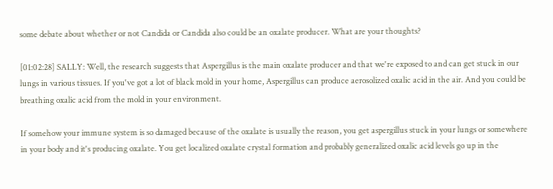some debate about whether or not Candida or Candida also could be an oxalate producer. What are your thoughts?

[01:02:28] SALLY: Well, the research suggests that Aspergillus is the main oxalate producer and that we're exposed to and can get stuck in our lungs in various tissues. If you've got a lot of black mold in your home, Aspergillus can produce aerosolized oxalic acid in the air. And you could be breathing oxalic acid from the mold in your environment.

If somehow your immune system is so damaged because of the oxalate is usually the reason, you get aspergillus stuck in your lungs or somewhere in your body and it's producing oxalate. You get localized oxalate crystal formation and probably generalized oxalic acid levels go up in the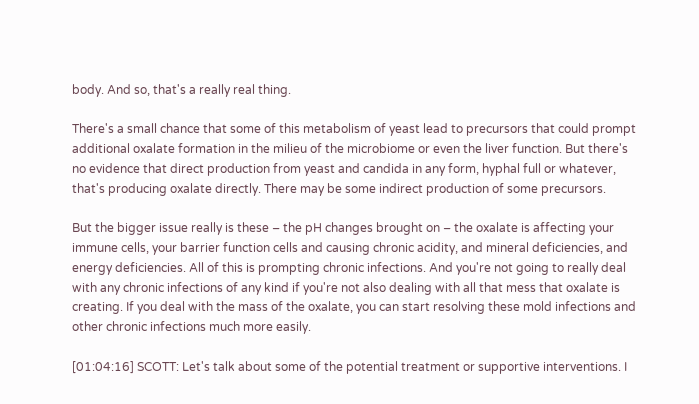body. And so, that's a really real thing.

There's a small chance that some of this metabolism of yeast lead to precursors that could prompt additional oxalate formation in the milieu of the microbiome or even the liver function. But there's no evidence that direct production from yeast and candida in any form, hyphal full or whatever, that's producing oxalate directly. There may be some indirect production of some precursors.

But the bigger issue really is these – the pH changes brought on – the oxalate is affecting your immune cells, your barrier function cells and causing chronic acidity, and mineral deficiencies, and energy deficiencies. All of this is prompting chronic infections. And you're not going to really deal with any chronic infections of any kind if you're not also dealing with all that mess that oxalate is creating. If you deal with the mass of the oxalate, you can start resolving these mold infections and other chronic infections much more easily.

[01:04:16] SCOTT: Let's talk about some of the potential treatment or supportive interventions. I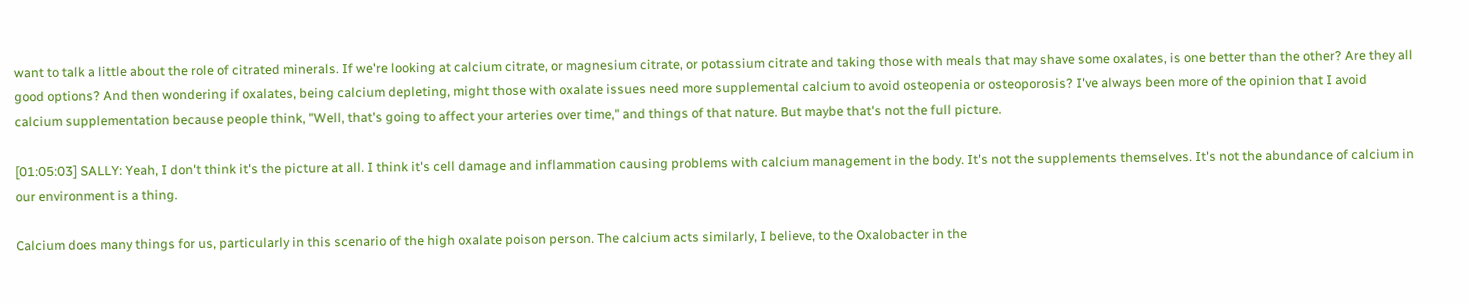want to talk a little about the role of citrated minerals. If we're looking at calcium citrate, or magnesium citrate, or potassium citrate and taking those with meals that may shave some oxalates, is one better than the other? Are they all good options? And then wondering if oxalates, being calcium depleting, might those with oxalate issues need more supplemental calcium to avoid osteopenia or osteoporosis? I've always been more of the opinion that I avoid calcium supplementation because people think, "Well, that's going to affect your arteries over time," and things of that nature. But maybe that's not the full picture.

[01:05:03] SALLY: Yeah, I don't think it's the picture at all. I think it's cell damage and inflammation causing problems with calcium management in the body. It's not the supplements themselves. It's not the abundance of calcium in our environment is a thing.

Calcium does many things for us, particularly in this scenario of the high oxalate poison person. The calcium acts similarly, I believe, to the Oxalobacter in the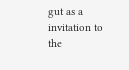gut as a invitation to the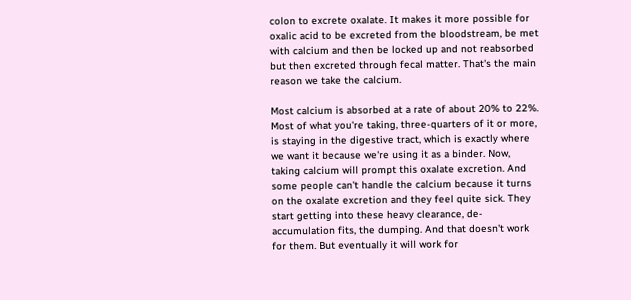colon to excrete oxalate. It makes it more possible for oxalic acid to be excreted from the bloodstream, be met with calcium and then be locked up and not reabsorbed but then excreted through fecal matter. That's the main reason we take the calcium.

Most calcium is absorbed at a rate of about 20% to 22%. Most of what you're taking, three-quarters of it or more, is staying in the digestive tract, which is exactly where we want it because we're using it as a binder. Now, taking calcium will prompt this oxalate excretion. And some people can't handle the calcium because it turns on the oxalate excretion and they feel quite sick. They start getting into these heavy clearance, de-accumulation fits, the dumping. And that doesn't work for them. But eventually it will work for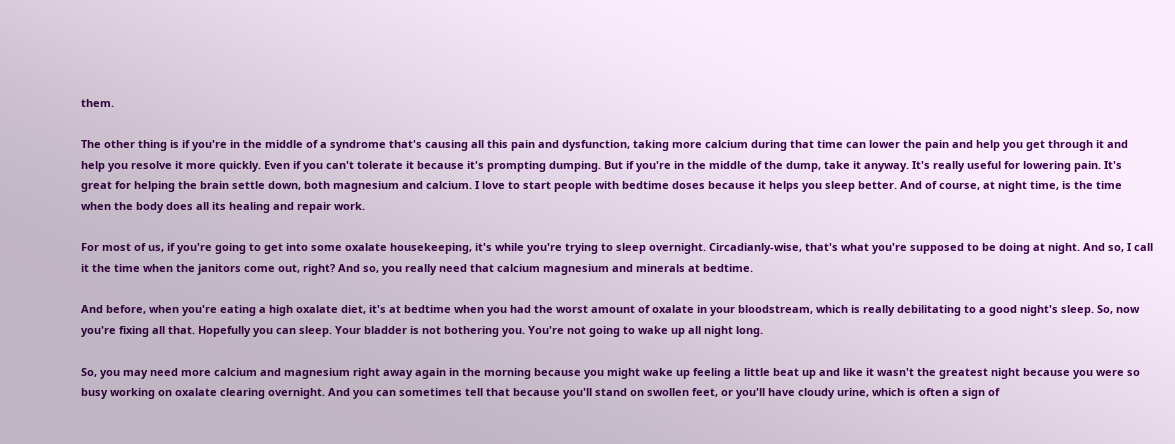them.

The other thing is if you're in the middle of a syndrome that's causing all this pain and dysfunction, taking more calcium during that time can lower the pain and help you get through it and help you resolve it more quickly. Even if you can't tolerate it because it's prompting dumping. But if you're in the middle of the dump, take it anyway. It's really useful for lowering pain. It's great for helping the brain settle down, both magnesium and calcium. I love to start people with bedtime doses because it helps you sleep better. And of course, at night time, is the time when the body does all its healing and repair work.

For most of us, if you're going to get into some oxalate housekeeping, it's while you're trying to sleep overnight. Circadianly-wise, that's what you're supposed to be doing at night. And so, I call it the time when the janitors come out, right? And so, you really need that calcium magnesium and minerals at bedtime.

And before, when you're eating a high oxalate diet, it's at bedtime when you had the worst amount of oxalate in your bloodstream, which is really debilitating to a good night's sleep. So, now you're fixing all that. Hopefully you can sleep. Your bladder is not bothering you. You're not going to wake up all night long.

So, you may need more calcium and magnesium right away again in the morning because you might wake up feeling a little beat up and like it wasn't the greatest night because you were so busy working on oxalate clearing overnight. And you can sometimes tell that because you'll stand on swollen feet, or you'll have cloudy urine, which is often a sign of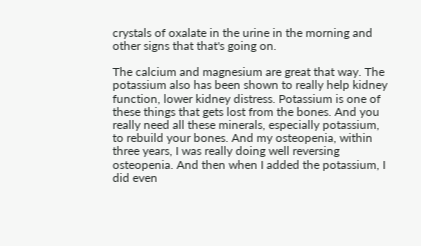crystals of oxalate in the urine in the morning and other signs that that's going on.

The calcium and magnesium are great that way. The potassium also has been shown to really help kidney function, lower kidney distress. Potassium is one of these things that gets lost from the bones. And you really need all these minerals, especially potassium, to rebuild your bones. And my osteopenia, within three years, I was really doing well reversing osteopenia. And then when I added the potassium, I did even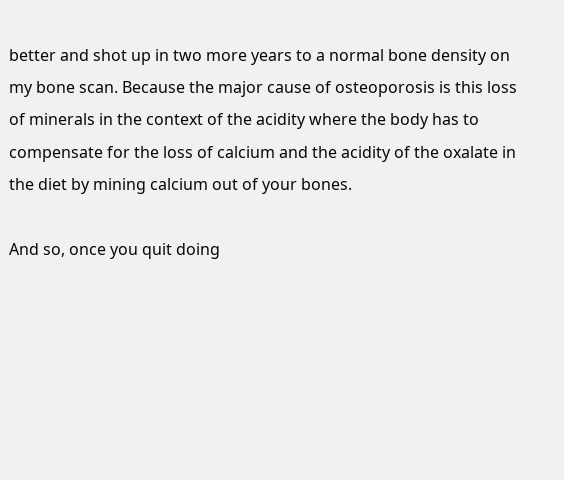better and shot up in two more years to a normal bone density on my bone scan. Because the major cause of osteoporosis is this loss of minerals in the context of the acidity where the body has to compensate for the loss of calcium and the acidity of the oxalate in the diet by mining calcium out of your bones.

And so, once you quit doing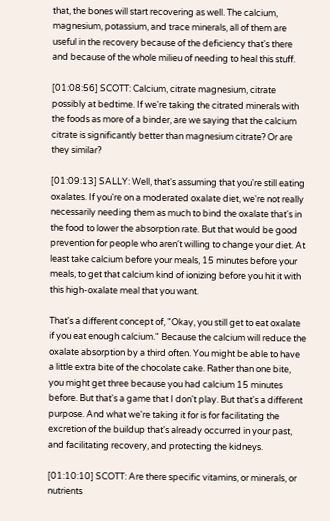that, the bones will start recovering as well. The calcium, magnesium, potassium, and trace minerals, all of them are useful in the recovery because of the deficiency that's there and because of the whole milieu of needing to heal this stuff.

[01:08:56] SCOTT: Calcium, citrate magnesium, citrate possibly at bedtime. If we're taking the citrated minerals with the foods as more of a binder, are we saying that the calcium citrate is significantly better than magnesium citrate? Or are they similar?

[01:09:13] SALLY: Well, that's assuming that you're still eating oxalates. If you're on a moderated oxalate diet, we're not really necessarily needing them as much to bind the oxalate that's in the food to lower the absorption rate. But that would be good prevention for people who aren't willing to change your diet. At least take calcium before your meals, 15 minutes before your meals, to get that calcium kind of ionizing before you hit it with this high-oxalate meal that you want.

That's a different concept of, "Okay, you still get to eat oxalate if you eat enough calcium." Because the calcium will reduce the oxalate absorption by a third often. You might be able to have a little extra bite of the chocolate cake. Rather than one bite, you might get three because you had calcium 15 minutes before. But that's a game that I don't play. But that's a different purpose. And what we're taking it for is for facilitating the excretion of the buildup that's already occurred in your past, and facilitating recovery, and protecting the kidneys.

[01:10:10] SCOTT: Are there specific vitamins, or minerals, or nutrients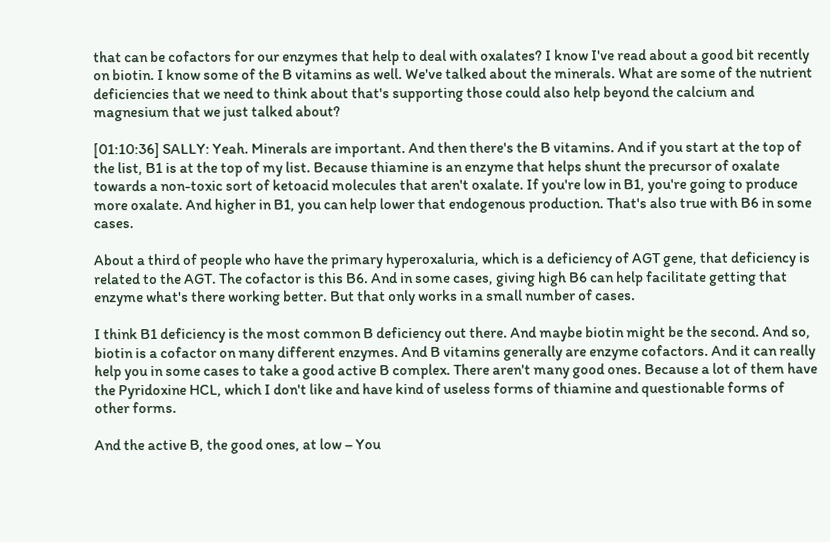that can be cofactors for our enzymes that help to deal with oxalates? I know I've read about a good bit recently on biotin. I know some of the B vitamins as well. We've talked about the minerals. What are some of the nutrient deficiencies that we need to think about that's supporting those could also help beyond the calcium and magnesium that we just talked about?

[01:10:36] SALLY: Yeah. Minerals are important. And then there's the B vitamins. And if you start at the top of the list, B1 is at the top of my list. Because thiamine is an enzyme that helps shunt the precursor of oxalate towards a non-toxic sort of ketoacid molecules that aren't oxalate. If you're low in B1, you're going to produce more oxalate. And higher in B1, you can help lower that endogenous production. That's also true with B6 in some cases.

About a third of people who have the primary hyperoxaluria, which is a deficiency of AGT gene, that deficiency is related to the AGT. The cofactor is this B6. And in some cases, giving high B6 can help facilitate getting that enzyme what's there working better. But that only works in a small number of cases.

I think B1 deficiency is the most common B deficiency out there. And maybe biotin might be the second. And so, biotin is a cofactor on many different enzymes. And B vitamins generally are enzyme cofactors. And it can really help you in some cases to take a good active B complex. There aren't many good ones. Because a lot of them have the Pyridoxine HCL, which I don't like and have kind of useless forms of thiamine and questionable forms of other forms.

And the active B, the good ones, at low – You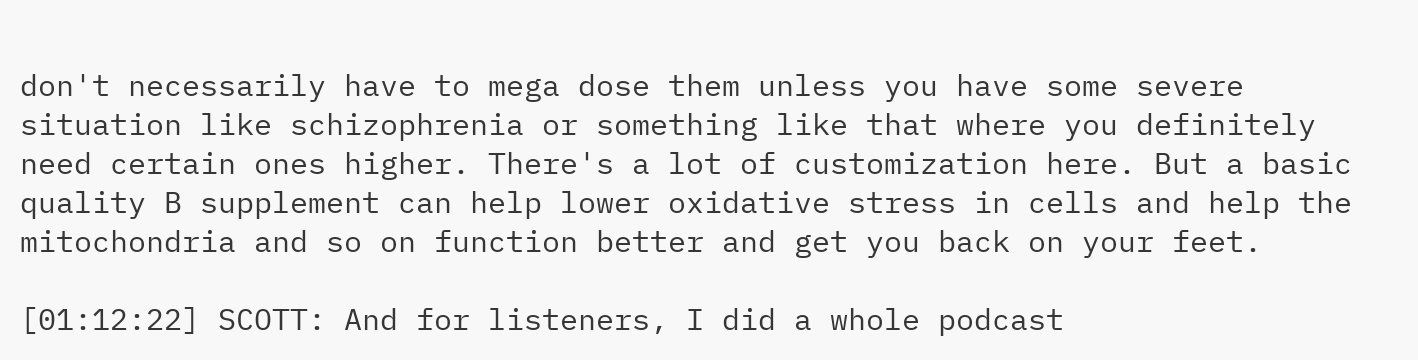don't necessarily have to mega dose them unless you have some severe situation like schizophrenia or something like that where you definitely need certain ones higher. There's a lot of customization here. But a basic quality B supplement can help lower oxidative stress in cells and help the mitochondria and so on function better and get you back on your feet.

[01:12:22] SCOTT: And for listeners, I did a whole podcast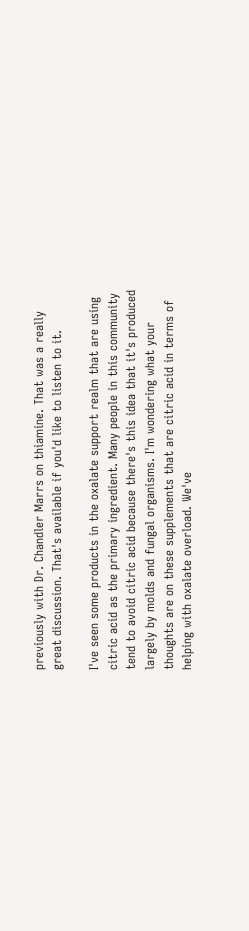previously with Dr. Chandler Marrs on thiamine. That was a really great discussion. That's available if you'd like to listen to it.

I've seen some products in the oxalate support realm that are using citric acid as the primary ingredient. Many people in this community tend to avoid citric acid because there's this idea that it's produced largely by molds and fungal organisms. I'm wondering what your thoughts are on these supplements that are citric acid in terms of helping with oxalate overload. We've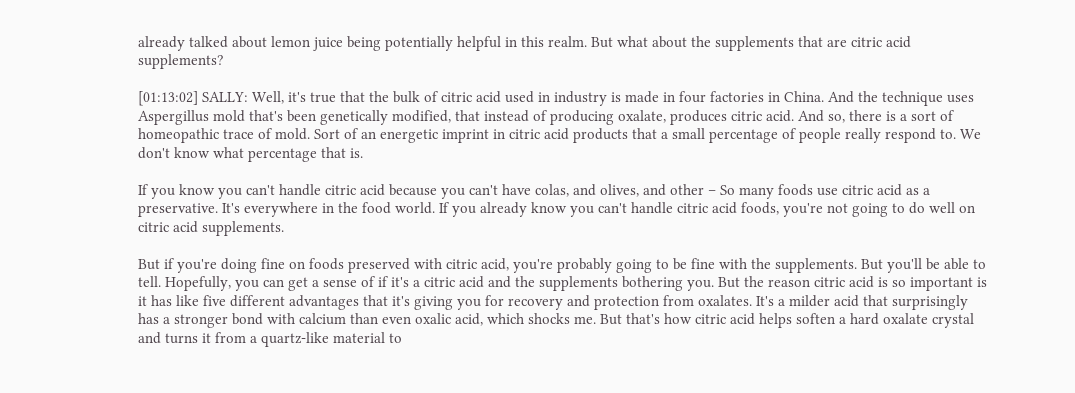already talked about lemon juice being potentially helpful in this realm. But what about the supplements that are citric acid supplements?

[01:13:02] SALLY: Well, it's true that the bulk of citric acid used in industry is made in four factories in China. And the technique uses Aspergillus mold that's been genetically modified, that instead of producing oxalate, produces citric acid. And so, there is a sort of homeopathic trace of mold. Sort of an energetic imprint in citric acid products that a small percentage of people really respond to. We don't know what percentage that is.

If you know you can't handle citric acid because you can't have colas, and olives, and other – So many foods use citric acid as a preservative. It's everywhere in the food world. If you already know you can't handle citric acid foods, you're not going to do well on citric acid supplements.

But if you're doing fine on foods preserved with citric acid, you're probably going to be fine with the supplements. But you'll be able to tell. Hopefully, you can get a sense of if it's a citric acid and the supplements bothering you. But the reason citric acid is so important is it has like five different advantages that it's giving you for recovery and protection from oxalates. It's a milder acid that surprisingly has a stronger bond with calcium than even oxalic acid, which shocks me. But that's how citric acid helps soften a hard oxalate crystal and turns it from a quartz-like material to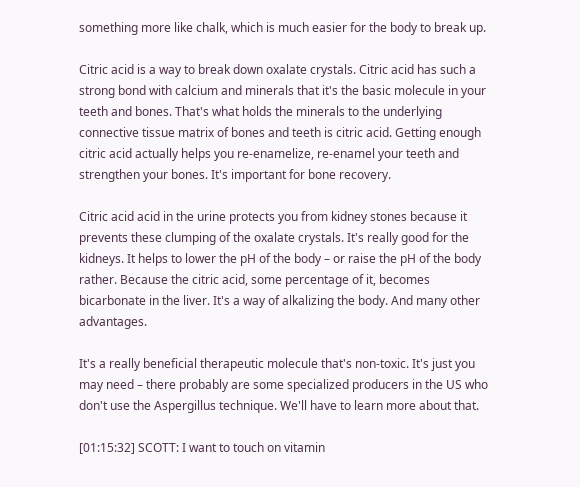something more like chalk, which is much easier for the body to break up.

Citric acid is a way to break down oxalate crystals. Citric acid has such a strong bond with calcium and minerals that it's the basic molecule in your teeth and bones. That's what holds the minerals to the underlying connective tissue matrix of bones and teeth is citric acid. Getting enough citric acid actually helps you re-enamelize, re-enamel your teeth and strengthen your bones. It's important for bone recovery.

Citric acid acid in the urine protects you from kidney stones because it prevents these clumping of the oxalate crystals. It's really good for the kidneys. It helps to lower the pH of the body – or raise the pH of the body rather. Because the citric acid, some percentage of it, becomes bicarbonate in the liver. It's a way of alkalizing the body. And many other advantages.

It's a really beneficial therapeutic molecule that's non-toxic. It's just you may need – there probably are some specialized producers in the US who don't use the Aspergillus technique. We'll have to learn more about that.

[01:15:32] SCOTT: I want to touch on vitamin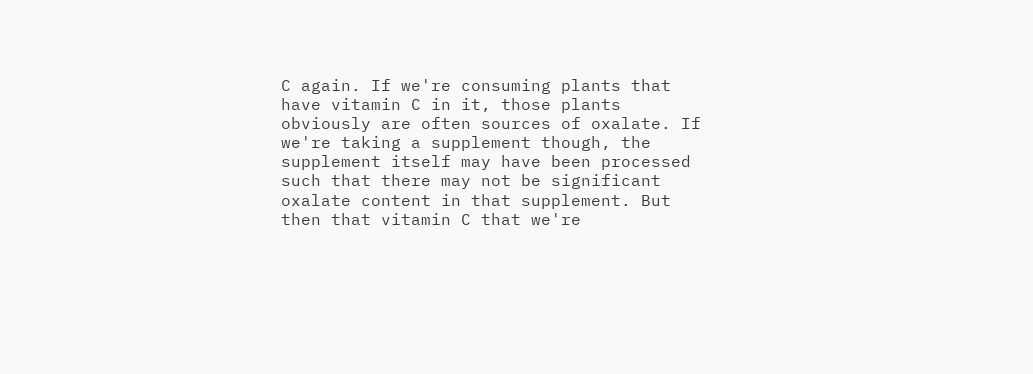C again. If we're consuming plants that have vitamin C in it, those plants obviously are often sources of oxalate. If we're taking a supplement though, the supplement itself may have been processed such that there may not be significant oxalate content in that supplement. But then that vitamin C that we're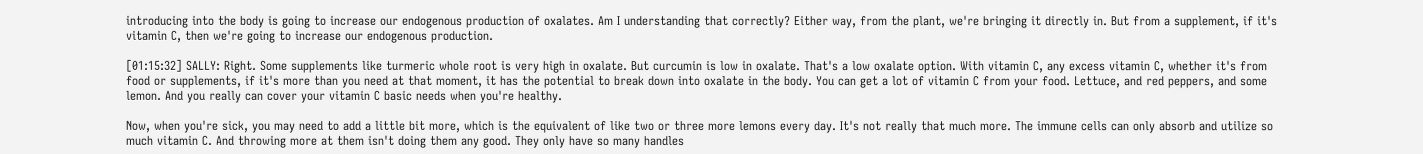introducing into the body is going to increase our endogenous production of oxalates. Am I understanding that correctly? Either way, from the plant, we're bringing it directly in. But from a supplement, if it's vitamin C, then we're going to increase our endogenous production.

[01:15:32] SALLY: Right. Some supplements like turmeric whole root is very high in oxalate. But curcumin is low in oxalate. That's a low oxalate option. With vitamin C, any excess vitamin C, whether it's from food or supplements, if it's more than you need at that moment, it has the potential to break down into oxalate in the body. You can get a lot of vitamin C from your food. Lettuce, and red peppers, and some lemon. And you really can cover your vitamin C basic needs when you're healthy.

Now, when you're sick, you may need to add a little bit more, which is the equivalent of like two or three more lemons every day. It's not really that much more. The immune cells can only absorb and utilize so much vitamin C. And throwing more at them isn't doing them any good. They only have so many handles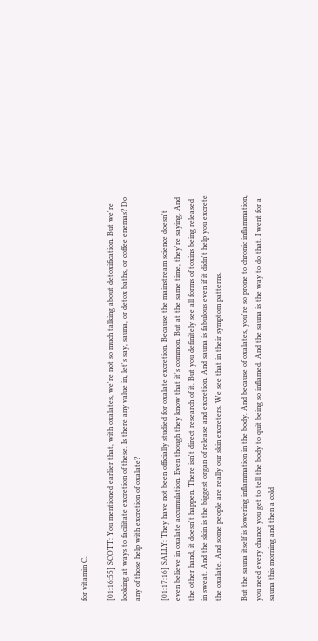for vitamin C.

[01:16:55] SCOTT: You mentioned earlier that, with oxalates, we're not so much talking about detoxification. But we're looking at ways to facilitate excretion of these. Is there any value in, let's say, sauna, or detox baths, or coffee enemas? Do any of those help with excretion of oxalate?

[01:17:16] SALLY: They have not been officially studied for oxalate excretion. Because the mainstream science doesn't even believe in oxalate accumulation. Even though they know that it's common. But at the same time, they're saying. And the other hand, it doesn't happen. There isn't direct research of it. But you definitely see all forms of toxins being released in sweat. And the skin is the biggest organ of release and excretion. And sauna is fabulous even if it didn't help you excrete the oxalate. And some people are really our skin excreters. We see that in their symptom patterns.

But the sauna itself is lowering inflammation in the body. And because of oxalates, you're so prone to chronic inflammation, you need every chance you get to tell the body to quit being so inflamed. And the sauna is the way to do that. I went for a sauna this morning and then a cold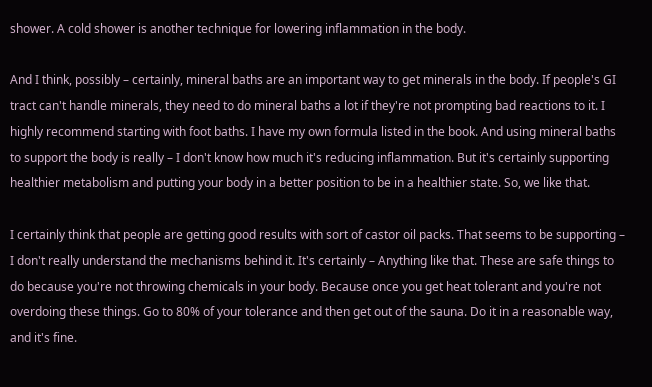shower. A cold shower is another technique for lowering inflammation in the body.

And I think, possibly – certainly, mineral baths are an important way to get minerals in the body. If people's GI tract can't handle minerals, they need to do mineral baths a lot if they're not prompting bad reactions to it. I highly recommend starting with foot baths. I have my own formula listed in the book. And using mineral baths to support the body is really – I don't know how much it's reducing inflammation. But it's certainly supporting healthier metabolism and putting your body in a better position to be in a healthier state. So, we like that.

I certainly think that people are getting good results with sort of castor oil packs. That seems to be supporting – I don't really understand the mechanisms behind it. It's certainly – Anything like that. These are safe things to do because you're not throwing chemicals in your body. Because once you get heat tolerant and you're not overdoing these things. Go to 80% of your tolerance and then get out of the sauna. Do it in a reasonable way, and it's fine.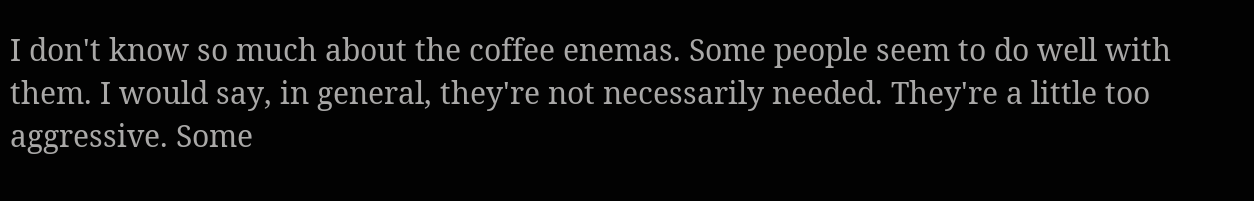I don't know so much about the coffee enemas. Some people seem to do well with them. I would say, in general, they're not necessarily needed. They're a little too aggressive. Some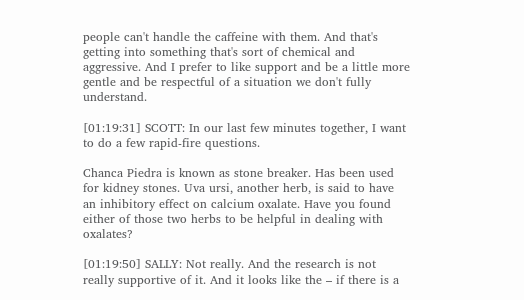people can't handle the caffeine with them. And that's getting into something that's sort of chemical and aggressive. And I prefer to like support and be a little more gentle and be respectful of a situation we don't fully understand.

[01:19:31] SCOTT: In our last few minutes together, I want to do a few rapid-fire questions.

Chanca Piedra is known as stone breaker. Has been used for kidney stones. Uva ursi, another herb, is said to have an inhibitory effect on calcium oxalate. Have you found either of those two herbs to be helpful in dealing with oxalates?

[01:19:50] SALLY: Not really. And the research is not really supportive of it. And it looks like the – if there is a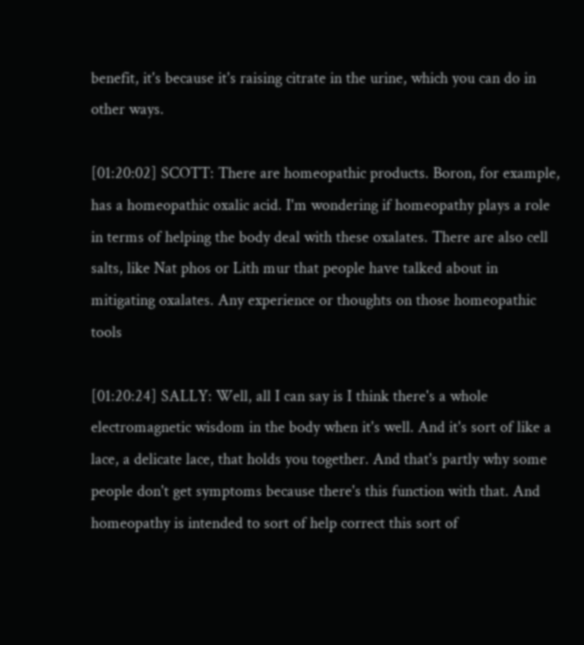benefit, it's because it's raising citrate in the urine, which you can do in other ways.

[01:20:02] SCOTT: There are homeopathic products. Boron, for example, has a homeopathic oxalic acid. I'm wondering if homeopathy plays a role in terms of helping the body deal with these oxalates. There are also cell salts, like Nat phos or Lith mur that people have talked about in mitigating oxalates. Any experience or thoughts on those homeopathic tools

[01:20:24] SALLY: Well, all I can say is I think there's a whole electromagnetic wisdom in the body when it's well. And it's sort of like a lace, a delicate lace, that holds you together. And that's partly why some people don't get symptoms because there's this function with that. And homeopathy is intended to sort of help correct this sort of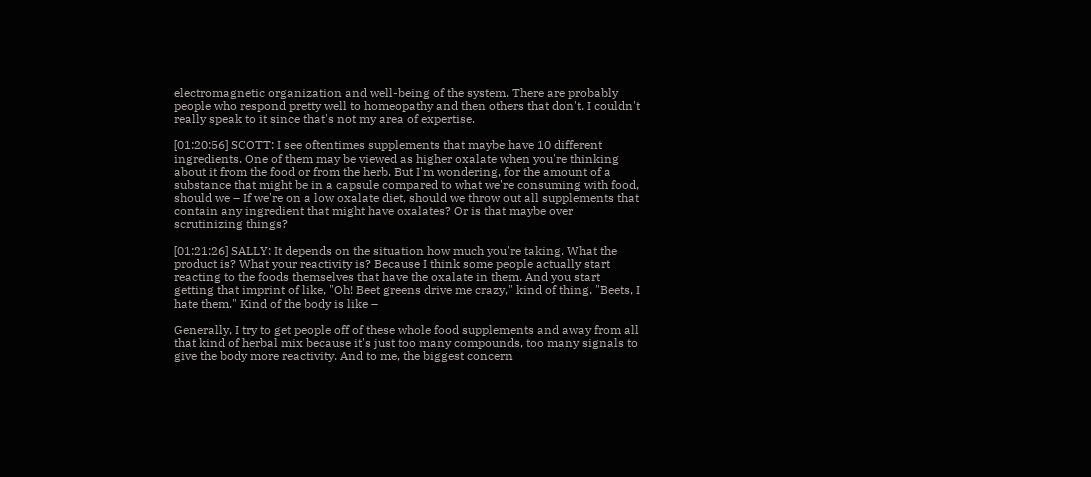electromagnetic organization and well-being of the system. There are probably people who respond pretty well to homeopathy and then others that don't. I couldn't really speak to it since that's not my area of expertise.

[01:20:56] SCOTT: I see oftentimes supplements that maybe have 10 different ingredients. One of them may be viewed as higher oxalate when you're thinking about it from the food or from the herb. But I'm wondering, for the amount of a substance that might be in a capsule compared to what we're consuming with food, should we – If we're on a low oxalate diet, should we throw out all supplements that contain any ingredient that might have oxalates? Or is that maybe over scrutinizing things?

[01:21:26] SALLY: It depends on the situation how much you're taking. What the product is? What your reactivity is? Because I think some people actually start reacting to the foods themselves that have the oxalate in them. And you start getting that imprint of like, "Oh! Beet greens drive me crazy," kind of thing. "Beets, I hate them." Kind of the body is like –

Generally, I try to get people off of these whole food supplements and away from all that kind of herbal mix because it's just too many compounds, too many signals to give the body more reactivity. And to me, the biggest concern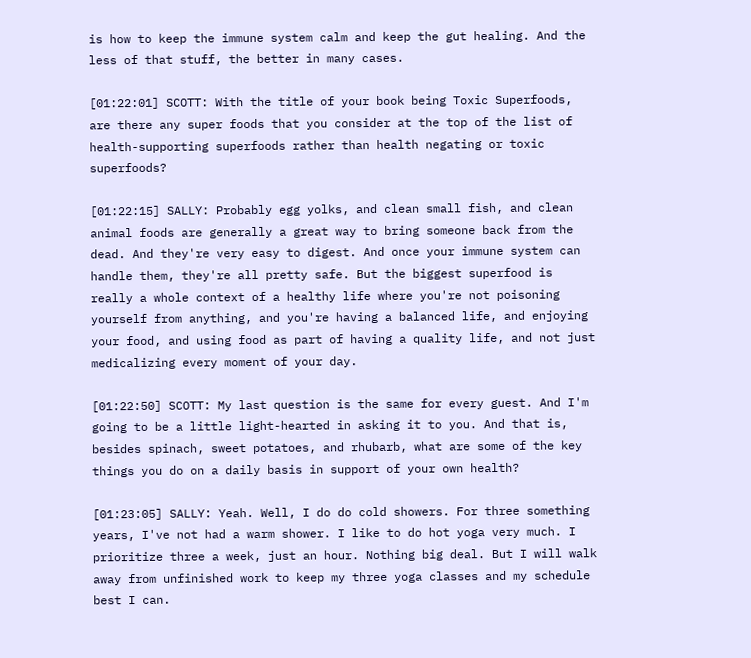is how to keep the immune system calm and keep the gut healing. And the less of that stuff, the better in many cases.

[01:22:01] SCOTT: With the title of your book being Toxic Superfoods, are there any super foods that you consider at the top of the list of health-supporting superfoods rather than health negating or toxic superfoods?

[01:22:15] SALLY: Probably egg yolks, and clean small fish, and clean animal foods are generally a great way to bring someone back from the dead. And they're very easy to digest. And once your immune system can handle them, they're all pretty safe. But the biggest superfood is really a whole context of a healthy life where you're not poisoning yourself from anything, and you're having a balanced life, and enjoying your food, and using food as part of having a quality life, and not just medicalizing every moment of your day.

[01:22:50] SCOTT: My last question is the same for every guest. And I'm going to be a little light-hearted in asking it to you. And that is, besides spinach, sweet potatoes, and rhubarb, what are some of the key things you do on a daily basis in support of your own health?

[01:23:05] SALLY: Yeah. Well, I do do cold showers. For three something years, I've not had a warm shower. I like to do hot yoga very much. I prioritize three a week, just an hour. Nothing big deal. But I will walk away from unfinished work to keep my three yoga classes and my schedule best I can.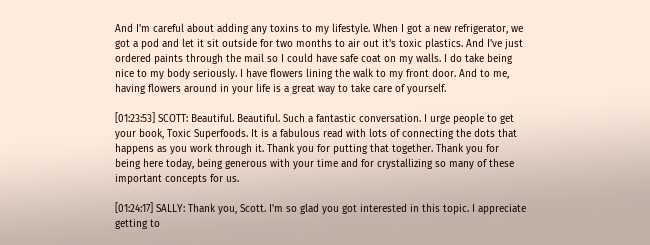And I'm careful about adding any toxins to my lifestyle. When I got a new refrigerator, we got a pod and let it sit outside for two months to air out it's toxic plastics. And I've just ordered paints through the mail so I could have safe coat on my walls. I do take being nice to my body seriously. I have flowers lining the walk to my front door. And to me, having flowers around in your life is a great way to take care of yourself.

[01:23:53] SCOTT: Beautiful. Beautiful. Such a fantastic conversation. I urge people to get your book, Toxic Superfoods. It is a fabulous read with lots of connecting the dots that happens as you work through it. Thank you for putting that together. Thank you for being here today, being generous with your time and for crystallizing so many of these important concepts for us.

[01:24:17] SALLY: Thank you, Scott. I'm so glad you got interested in this topic. I appreciate getting to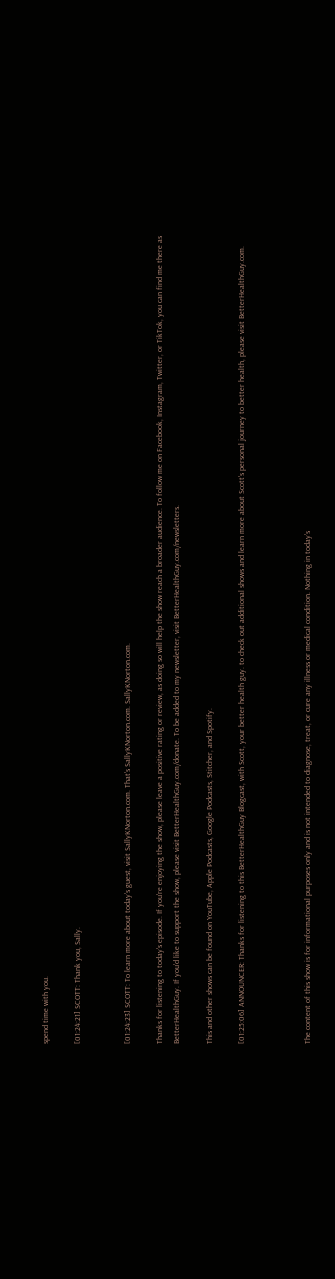spend time with you.

[01:24:21] SCOTT: Thank you, Sally.


[01:24:23] SCOTT: To learn more about today's guest, visit SallyKNorton.com. That's SallyKNorton.com. SallyKNorton.com.

Thanks for listening to today's episode. If you're enjoying the show, please leave a positive rating or review, as doing so will help the show reach a broader audience. To follow me on Facebook, Instagram, Twitter, or TikTok, you can find me there as BetterHealthGuy. If you'd like to support the show, please visit BetterHealthGuy.com/donate. To be added to my newsletter, visit BetterHealthGuy.com/newsletters.

This and other shows can be found on YouTube, Apple Podcasts, Google Podcasts, Stitcher, and Spotify.

[01:25:06] ANNOUNCER: Thanks for listening to this BetterHealthGuy Blogcast, with Scott, your better health guy. to check out additional shows and learn more about Scott's personal journey to better health, please visit BetterHealthGuy.com.



The content of this show is for informational purposes only and is not intended to diagnose, treat, or cure any illness or medical condition. Nothing in today's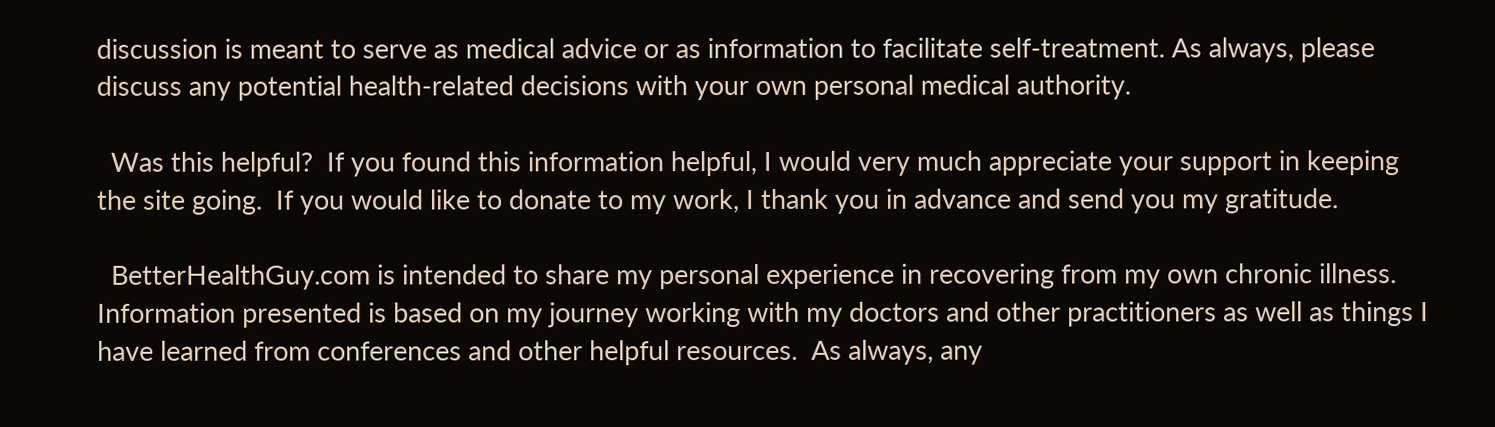discussion is meant to serve as medical advice or as information to facilitate self-treatment. As always, please discuss any potential health-related decisions with your own personal medical authority.

  Was this helpful?  If you found this information helpful, I would very much appreciate your support in keeping the site going.  If you would like to donate to my work, I thank you in advance and send you my gratitude.

  BetterHealthGuy.com is intended to share my personal experience in recovering from my own chronic illness.  Information presented is based on my journey working with my doctors and other practitioners as well as things I have learned from conferences and other helpful resources.  As always, any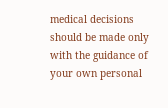medical decisions should be made only with the guidance of your own personal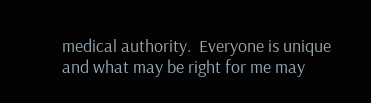medical authority.  Everyone is unique and what may be right for me may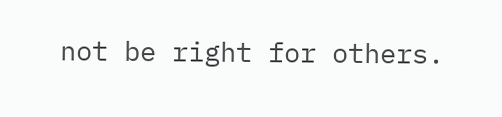not be right for others.